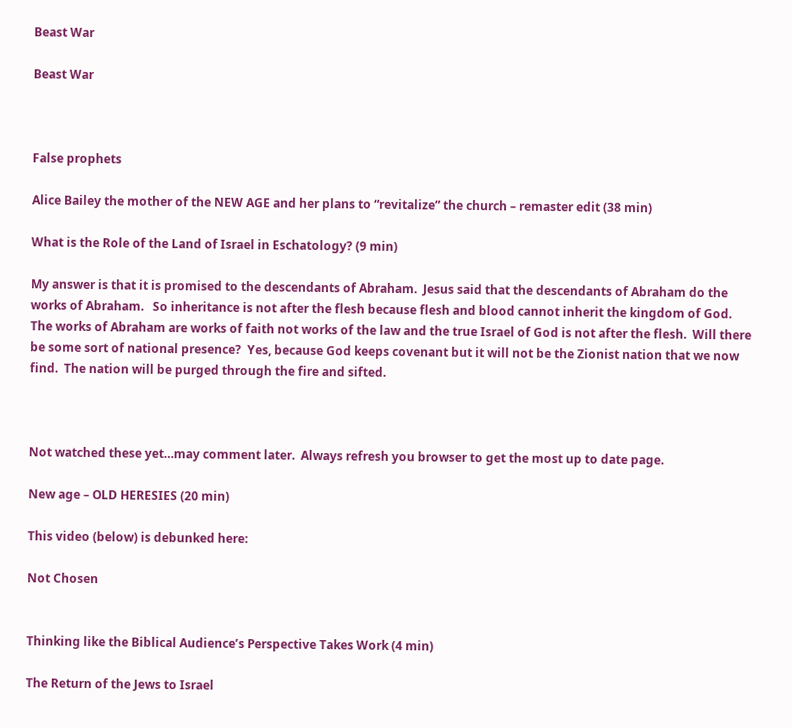Beast War

Beast War



False prophets

Alice Bailey the mother of the NEW AGE and her plans to “revitalize” the church – remaster edit (38 min)

What is the Role of the Land of Israel in Eschatology? (9 min)

My answer is that it is promised to the descendants of Abraham.  Jesus said that the descendants of Abraham do the works of Abraham.   So inheritance is not after the flesh because flesh and blood cannot inherit the kingdom of God.  The works of Abraham are works of faith not works of the law and the true Israel of God is not after the flesh.  Will there be some sort of national presence?  Yes, because God keeps covenant but it will not be the Zionist nation that we now find.  The nation will be purged through the fire and sifted.



Not watched these yet…may comment later.  Always refresh you browser to get the most up to date page.

New age – OLD HERESIES (20 min)

This video (below) is debunked here:

Not Chosen


Thinking like the Biblical Audience’s Perspective Takes Work (4 min)

The Return of the Jews to Israel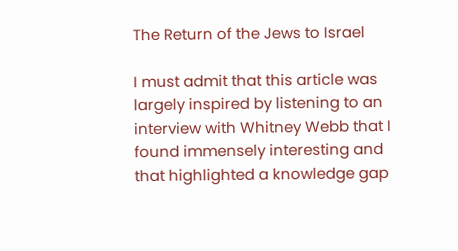The Return of the Jews to Israel

I must admit that this article was largely inspired by listening to an interview with Whitney Webb that I found immensely interesting and that highlighted a knowledge gap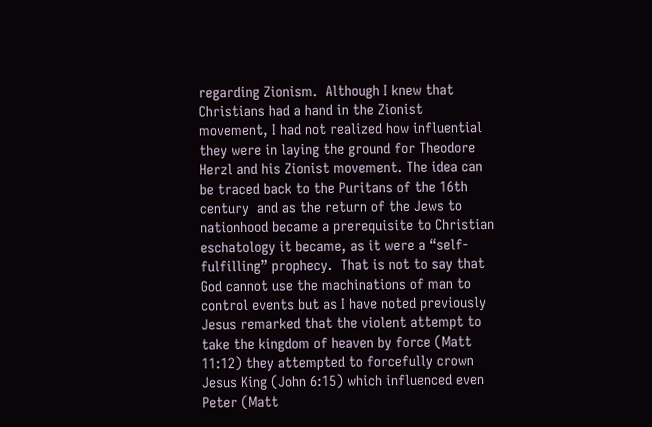regarding Zionism.  Although I knew that Christians had a hand in the Zionist movement, I had not realized how influential they were in laying the ground for Theodore Herzl and his Zionist movement. The idea can be traced back to the Puritans of the 16th century  and as the return of the Jews to nationhood became a prerequisite to Christian eschatology it became, as it were a “self-fulfilling” prophecy.  That is not to say that God cannot use the machinations of man to control events but as I have noted previously Jesus remarked that the violent attempt to take the kingdom of heaven by force (Matt 11:12) they attempted to forcefully crown Jesus King (John 6:15) which influenced even Peter (Matt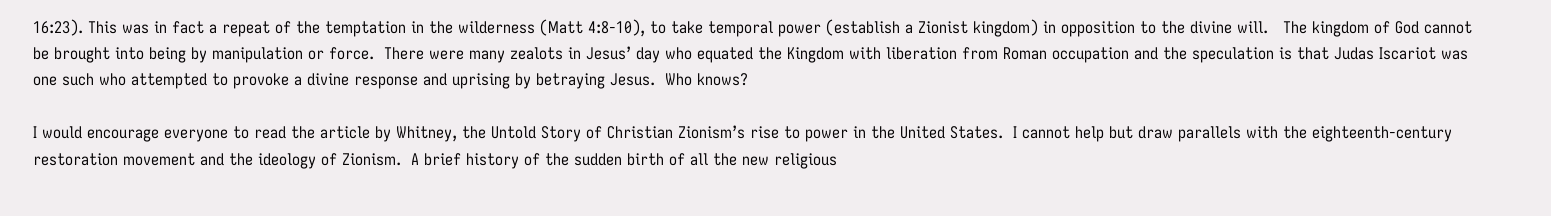16:23). This was in fact a repeat of the temptation in the wilderness (Matt 4:8-10), to take temporal power (establish a Zionist kingdom) in opposition to the divine will.   The kingdom of God cannot be brought into being by manipulation or force.  There were many zealots in Jesus’ day who equated the Kingdom with liberation from Roman occupation and the speculation is that Judas Iscariot was one such who attempted to provoke a divine response and uprising by betraying Jesus.  Who knows?

I would encourage everyone to read the article by Whitney, the Untold Story of Christian Zionism’s rise to power in the United States.  I cannot help but draw parallels with the eighteenth-century restoration movement and the ideology of Zionism.  A brief history of the sudden birth of all the new religious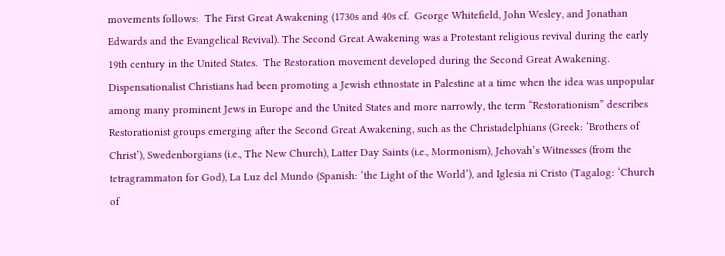movements follows:  The First Great Awakening (1730s and 40s cf.  George Whitefield, John Wesley, and Jonathan Edwards and the Evangelical Revival). The Second Great Awakening was a Protestant religious revival during the early 19th century in the United States.  The Restoration movement developed during the Second Great Awakening. Dispensationalist Christians had been promoting a Jewish ethnostate in Palestine at a time when the idea was unpopular among many prominent Jews in Europe and the United States and more narrowly, the term “Restorationism” describes Restorationist groups emerging after the Second Great Awakening, such as the Christadelphians (Greek: ‘Brothers of Christ’), Swedenborgians (i.e., The New Church), Latter Day Saints (i.e., Mormonism), Jehovah’s Witnesses (from the tetragrammaton for God), La Luz del Mundo (Spanish: ‘the Light of the World’), and Iglesia ni Cristo (Tagalog: ‘Church of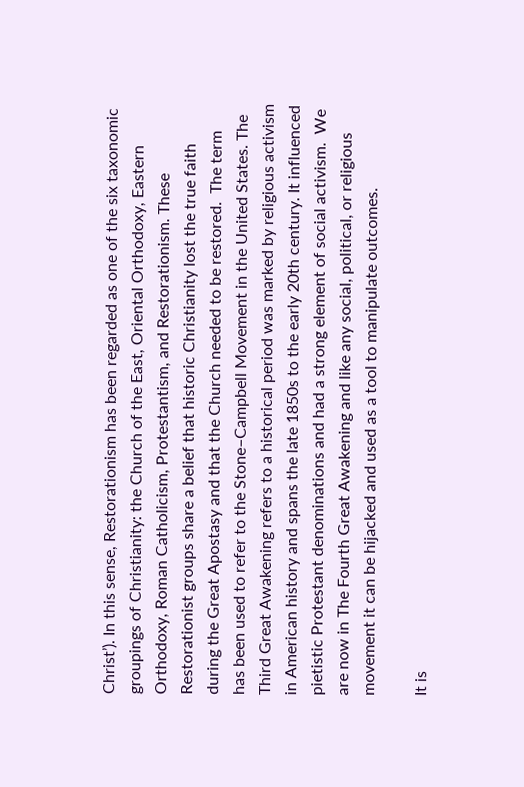Christ’). In this sense, Restorationism has been regarded as one of the six taxonomic groupings of Christianity: the Church of the East, Oriental Orthodoxy, Eastern Orthodoxy, Roman Catholicism, Protestantism, and Restorationism. These Restorationist groups share a belief that historic Christianity lost the true faith during the Great Apostasy and that the Church needed to be restored.  The term has been used to refer to the Stone–Campbell Movement in the United States. The Third Great Awakening refers to a historical period was marked by religious activism in American history and spans the late 1850s to the early 20th century. It influenced pietistic Protestant denominations and had a strong element of social activism.  We are now in The Fourth Great Awakening and like any social, political, or religious movement it can be hijacked and used as a tool to manipulate outcomes.

It is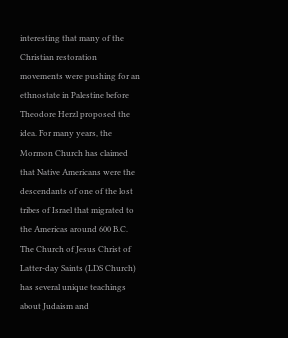interesting that many of the Christian restoration movements were pushing for an ethnostate in Palestine before Theodore Herzl proposed the idea. For many years, the Mormon Church has claimed that Native Americans were the descendants of one of the lost tribes of Israel that migrated to the Americas around 600 B.C. The Church of Jesus Christ of Latter-day Saints (LDS Church) has several unique teachings about Judaism and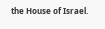the House of Israel.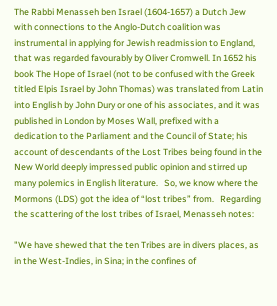The Rabbi Menasseh ben Israel (1604-1657) a Dutch Jew with connections to the Anglo-Dutch coalition was instrumental in applying for Jewish readmission to England, that was regarded favourably by Oliver Cromwell. In 1652 his book The Hope of Israel (not to be confused with the Greek titled Elpis Israel by John Thomas) was translated from Latin into English by John Dury or one of his associates, and it was published in London by Moses Wall, prefixed with a dedication to the Parliament and the Council of State; his account of descendants of the Lost Tribes being found in the New World deeply impressed public opinion and stirred up many polemics in English literature.   So, we know where the Mormons (LDS) got the idea of “lost tribes” from.   Regarding the scattering of the lost tribes of Israel, Menasseh notes:

"We have shewed that the ten Tribes are in divers places, as in the West-Indies, in Sina; in the confines of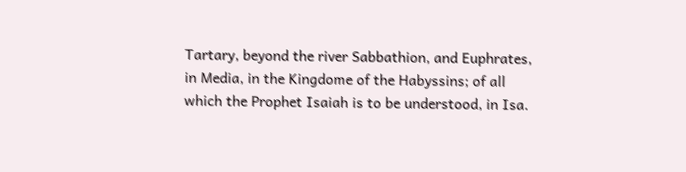Tartary, beyond the river Sabbathion, and Euphrates, in Media, in the Kingdome of the Habyssins; of all which the Prophet Isaiah is to be understood, in Isa.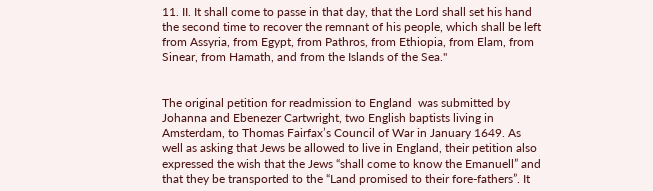11. II. It shall come to passe in that day, that the Lord shall set his hand the second time to recover the remnant of his people, which shall be left from Assyria, from Egypt, from Pathros, from Ethiopia, from Elam, from Sinear, from Hamath, and from the Islands of the Sea."


The original petition for readmission to England  was submitted by Johanna and Ebenezer Cartwright, two English baptists living in Amsterdam, to Thomas Fairfax’s Council of War in January 1649. As well as asking that Jews be allowed to live in England, their petition also expressed the wish that the Jews “shall come to know the Emanuell” and that they be transported to the “Land promised to their fore-fathers”. It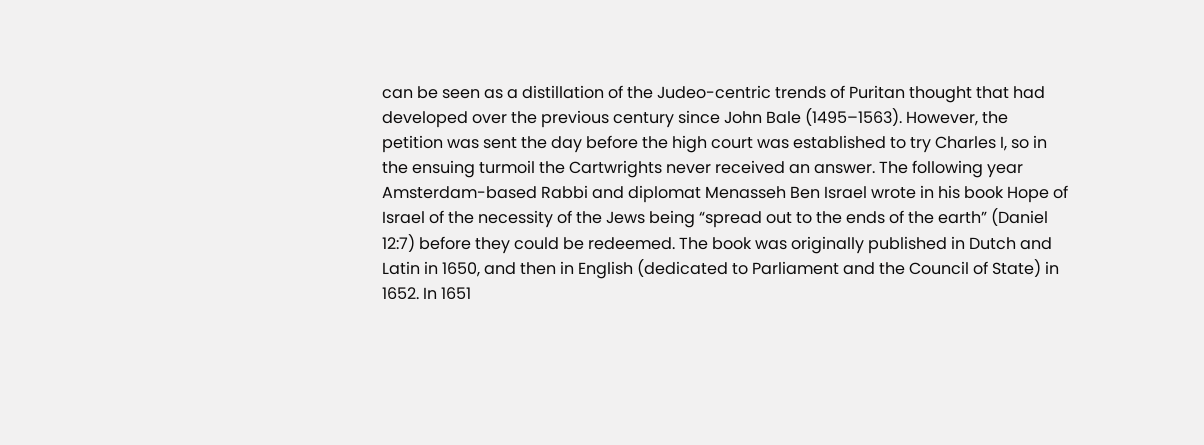can be seen as a distillation of the Judeo-centric trends of Puritan thought that had developed over the previous century since John Bale (1495–1563). However, the petition was sent the day before the high court was established to try Charles I, so in the ensuing turmoil the Cartwrights never received an answer. The following year Amsterdam-based Rabbi and diplomat Menasseh Ben Israel wrote in his book Hope of Israel of the necessity of the Jews being “spread out to the ends of the earth” (Daniel 12:7) before they could be redeemed. The book was originally published in Dutch and Latin in 1650, and then in English (dedicated to Parliament and the Council of State) in 1652. In 1651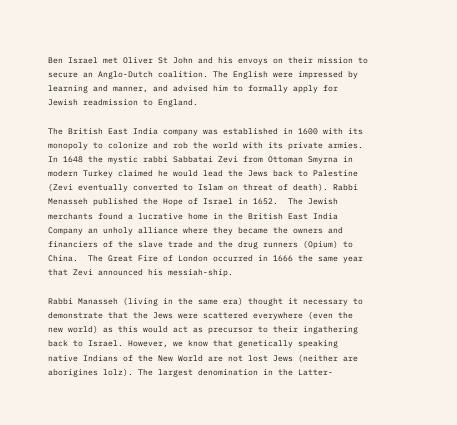Ben Israel met Oliver St John and his envoys on their mission to secure an Anglo-Dutch coalition. The English were impressed by learning and manner, and advised him to formally apply for Jewish readmission to England.

The British East India company was established in 1600 with its monopoly to colonize and rob the world with its private armies.  In 1648 the mystic rabbi Sabbatai Zevi from Ottoman Smyrna in modern Turkey claimed he would lead the Jews back to Palestine (Zevi eventually converted to Islam on threat of death). Rabbi Menasseh published the Hope of Israel in 1652.  The Jewish merchants found a lucrative home in the British East India Company an unholy alliance where they became the owners and financiers of the slave trade and the drug runners (Opium) to China.  The Great Fire of London occurred in 1666 the same year that Zevi announced his messiah-ship.

Rabbi Manasseh (living in the same era) thought it necessary to demonstrate that the Jews were scattered everywhere (even the new world) as this would act as precursor to their ingathering back to Israel. However, we know that genetically speaking native Indians of the New World are not lost Jews (neither are aborigines lolz). The largest denomination in the Latter-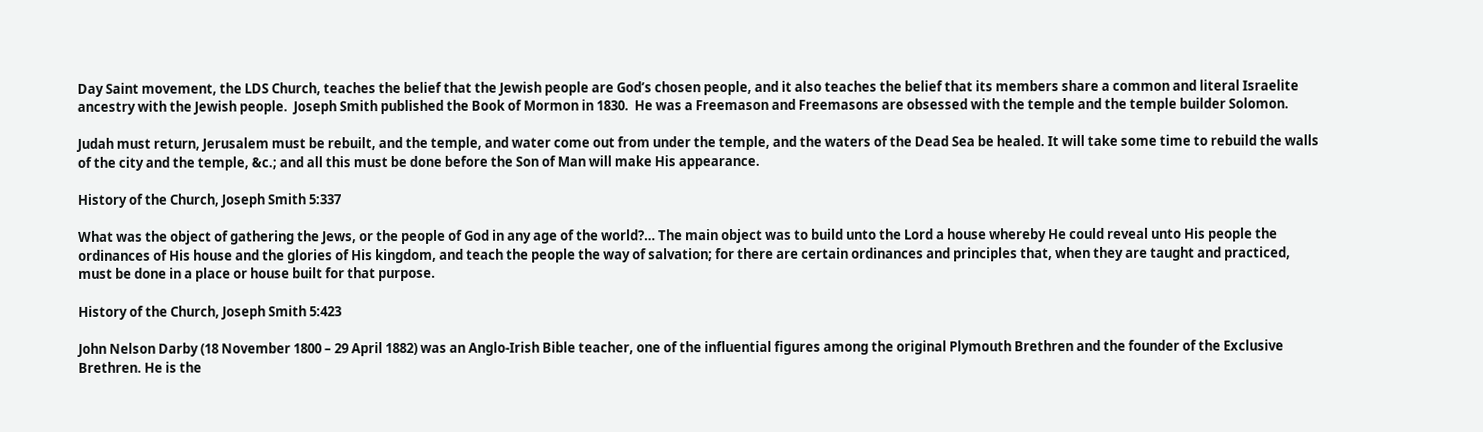Day Saint movement, the LDS Church, teaches the belief that the Jewish people are God’s chosen people, and it also teaches the belief that its members share a common and literal Israelite ancestry with the Jewish people.  Joseph Smith published the Book of Mormon in 1830.  He was a Freemason and Freemasons are obsessed with the temple and the temple builder Solomon.

Judah must return, Jerusalem must be rebuilt, and the temple, and water come out from under the temple, and the waters of the Dead Sea be healed. It will take some time to rebuild the walls of the city and the temple, &c.; and all this must be done before the Son of Man will make His appearance.

History of the Church, Joseph Smith 5:337

What was the object of gathering the Jews, or the people of God in any age of the world?… The main object was to build unto the Lord a house whereby He could reveal unto His people the ordinances of His house and the glories of His kingdom, and teach the people the way of salvation; for there are certain ordinances and principles that, when they are taught and practiced, must be done in a place or house built for that purpose.

History of the Church, Joseph Smith 5:423

John Nelson Darby (18 November 1800 – 29 April 1882) was an Anglo-Irish Bible teacher, one of the influential figures among the original Plymouth Brethren and the founder of the Exclusive Brethren. He is the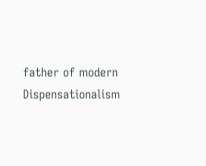father of modern Dispensationalism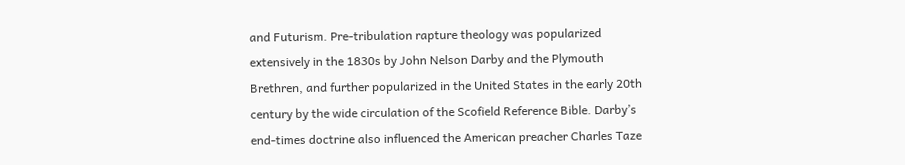and Futurism. Pre-tribulation rapture theology was popularized extensively in the 1830s by John Nelson Darby and the Plymouth Brethren, and further popularized in the United States in the early 20th century by the wide circulation of the Scofield Reference Bible. Darby’s end-times doctrine also influenced the American preacher Charles Taze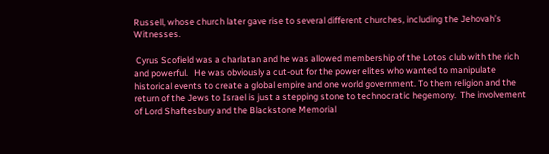Russell, whose church later gave rise to several different churches, including the Jehovah’s Witnesses.

 Cyrus Scofield was a charlatan and he was allowed membership of the Lotos club with the rich and powerful.   He was obviously a cut-out for the power elites who wanted to manipulate historical events to create a global empire and one world government. To them religion and the return of the Jews to Israel is just a stepping stone to technocratic hegemony.  The involvement of Lord Shaftesbury and the Blackstone Memorial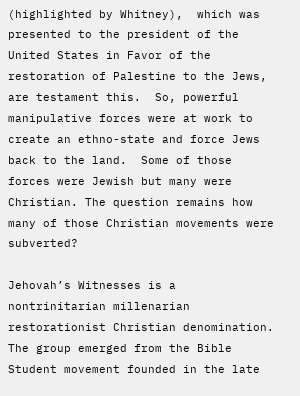(highlighted by Whitney),  which was presented to the president of the United States in Favor of the restoration of Palestine to the Jews, are testament this.  So, powerful manipulative forces were at work to create an ethno-state and force Jews back to the land.  Some of those forces were Jewish but many were Christian. The question remains how many of those Christian movements were subverted?

Jehovah’s Witnesses is a nontrinitarian millenarian restorationist Christian denomination.  The group emerged from the Bible Student movement founded in the late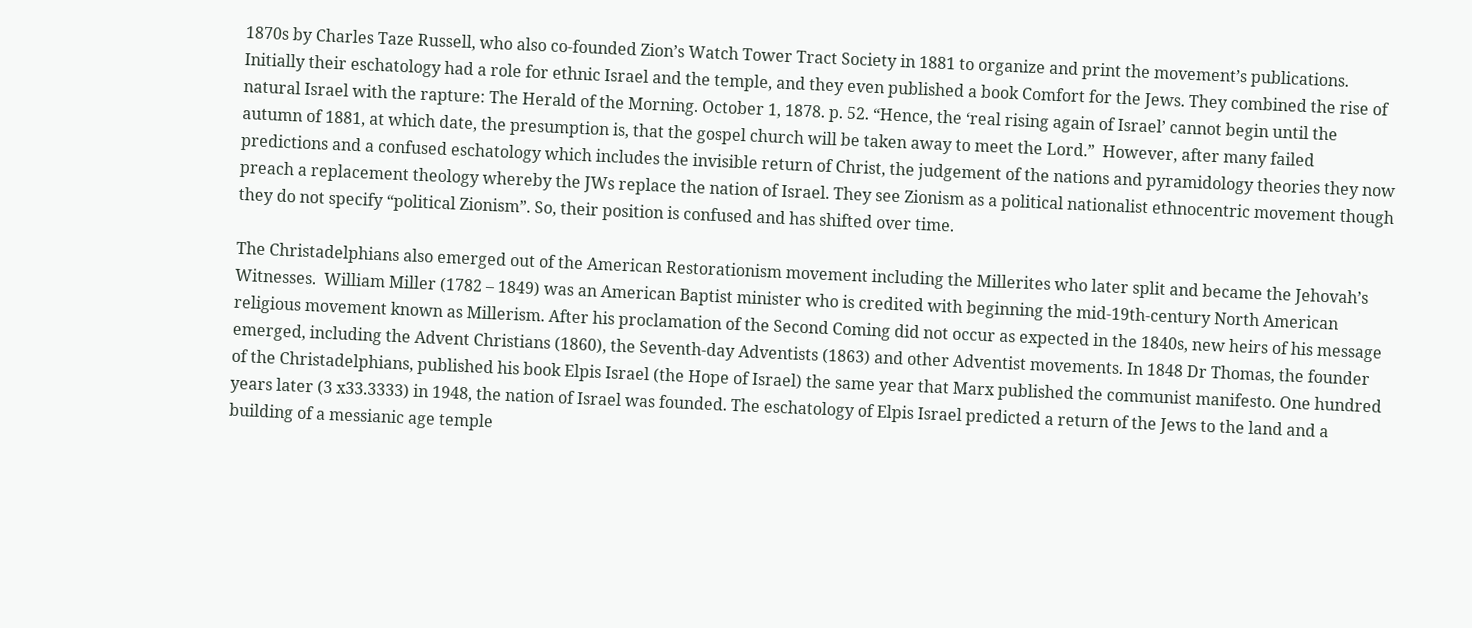1870s by Charles Taze Russell, who also co-founded Zion’s Watch Tower Tract Society in 1881 to organize and print the movement’s publications. Initially their eschatology had a role for ethnic Israel and the temple, and they even published a book Comfort for the Jews. They combined the rise of natural Israel with the rapture: The Herald of the Morning. October 1, 1878. p. 52. “Hence, the ‘real rising again of Israel’ cannot begin until the autumn of 1881, at which date, the presumption is, that the gospel church will be taken away to meet the Lord.”  However, after many failed predictions and a confused eschatology which includes the invisible return of Christ, the judgement of the nations and pyramidology theories they now preach a replacement theology whereby the JWs replace the nation of Israel. They see Zionism as a political nationalist ethnocentric movement though they do not specify “political Zionism”. So, their position is confused and has shifted over time.

The Christadelphians also emerged out of the American Restorationism movement including the Millerites who later split and became the Jehovah’s Witnesses.  William Miller (1782 – 1849) was an American Baptist minister who is credited with beginning the mid-19th-century North American religious movement known as Millerism. After his proclamation of the Second Coming did not occur as expected in the 1840s, new heirs of his message emerged, including the Advent Christians (1860), the Seventh-day Adventists (1863) and other Adventist movements. In 1848 Dr Thomas, the founder of the Christadelphians, published his book Elpis Israel (the Hope of Israel) the same year that Marx published the communist manifesto. One hundred years later (3 x33.3333) in 1948, the nation of Israel was founded. The eschatology of Elpis Israel predicted a return of the Jews to the land and a building of a messianic age temple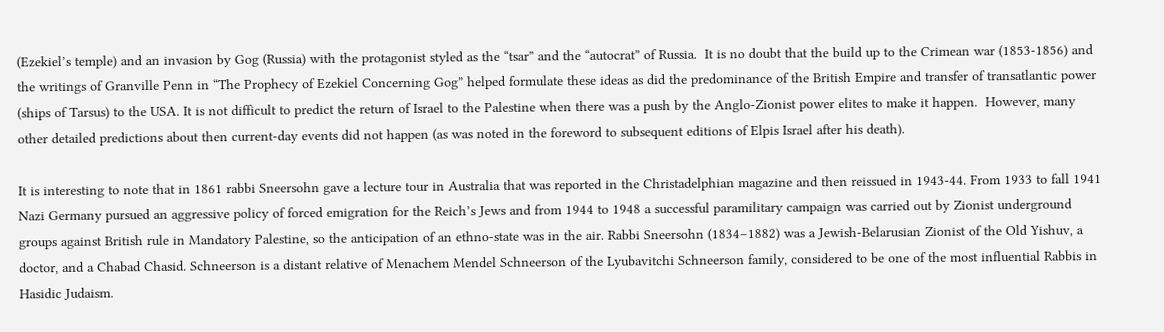(Ezekiel’s temple) and an invasion by Gog (Russia) with the protagonist styled as the “tsar” and the “autocrat” of Russia.  It is no doubt that the build up to the Crimean war (1853-1856) and the writings of Granville Penn in “The Prophecy of Ezekiel Concerning Gog” helped formulate these ideas as did the predominance of the British Empire and transfer of transatlantic power (ships of Tarsus) to the USA. It is not difficult to predict the return of Israel to the Palestine when there was a push by the Anglo-Zionist power elites to make it happen.  However, many other detailed predictions about then current-day events did not happen (as was noted in the foreword to subsequent editions of Elpis Israel after his death).

It is interesting to note that in 1861 rabbi Sneersohn gave a lecture tour in Australia that was reported in the Christadelphian magazine and then reissued in 1943-44. From 1933 to fall 1941 Nazi Germany pursued an aggressive policy of forced emigration for the Reich’s Jews and from 1944 to 1948 a successful paramilitary campaign was carried out by Zionist underground groups against British rule in Mandatory Palestine, so the anticipation of an ethno-state was in the air. Rabbi Sneersohn (1834–1882) was a Jewish-Belarusian Zionist of the Old Yishuv, a doctor, and a Chabad Chasid. Schneerson is a distant relative of Menachem Mendel Schneerson of the Lyubavitchi Schneerson family, considered to be one of the most influential Rabbis in Hasidic Judaism.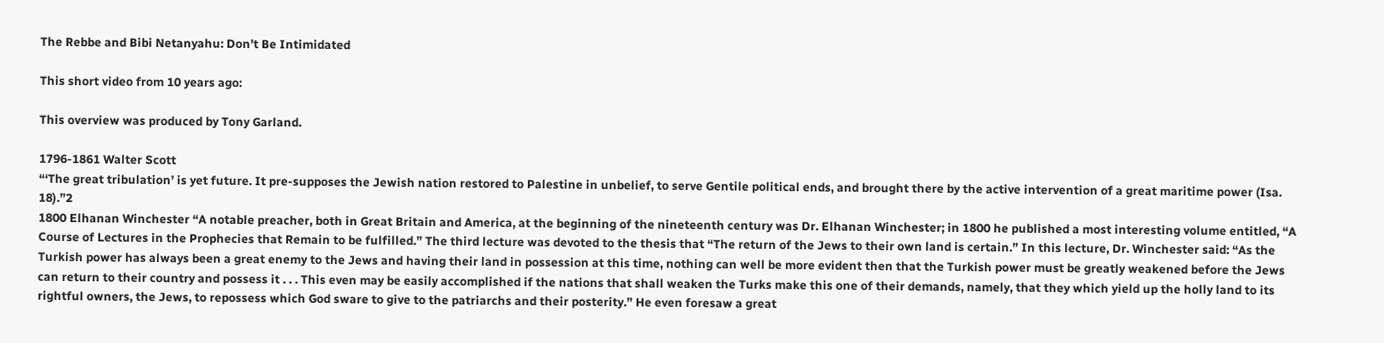The Rebbe and Bibi Netanyahu: Don’t Be Intimidated

This short video from 10 years ago:

This overview was produced by Tony Garland.

1796-1861 Walter Scott
“‘The great tribulation’ is yet future. It pre-supposes the Jewish nation restored to Palestine in unbelief, to serve Gentile political ends, and brought there by the active intervention of a great maritime power (Isa. 18).”2
1800 Elhanan Winchester “A notable preacher, both in Great Britain and America, at the beginning of the nineteenth century was Dr. Elhanan Winchester; in 1800 he published a most interesting volume entitled, “A Course of Lectures in the Prophecies that Remain to be fulfilled.” The third lecture was devoted to the thesis that “The return of the Jews to their own land is certain.” In this lecture, Dr. Winchester said: “As the Turkish power has always been a great enemy to the Jews and having their land in possession at this time, nothing can well be more evident then that the Turkish power must be greatly weakened before the Jews can return to their country and possess it . . . This even may be easily accomplished if the nations that shall weaken the Turks make this one of their demands, namely, that they which yield up the holly land to its rightful owners, the Jews, to repossess which God sware to give to the patriarchs and their posterity.” He even foresaw a great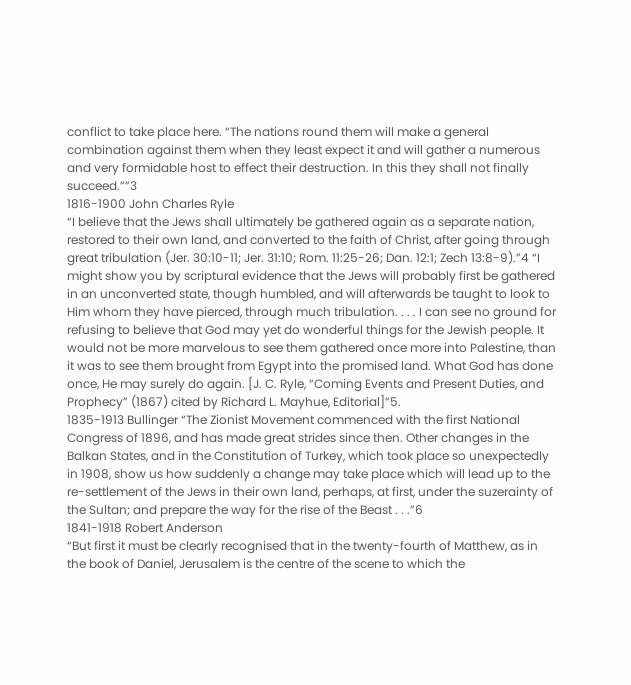conflict to take place here. “The nations round them will make a general combination against them when they least expect it and will gather a numerous and very formidable host to effect their destruction. In this they shall not finally succeed.””3
1816-1900 John Charles Ryle
“I believe that the Jews shall ultimately be gathered again as a separate nation, restored to their own land, and converted to the faith of Christ, after going through great tribulation (Jer. 30:10-11; Jer. 31:10; Rom. 11:25-26; Dan. 12:1; Zech 13:8-9).”4 “I might show you by scriptural evidence that the Jews will probably first be gathered in an unconverted state, though humbled, and will afterwards be taught to look to Him whom they have pierced, through much tribulation. . . . I can see no ground for refusing to believe that God may yet do wonderful things for the Jewish people. It would not be more marvelous to see them gathered once more into Palestine, than it was to see them brought from Egypt into the promised land. What God has done once, He may surely do again. [J. C. Ryle, “Coming Events and Present Duties, and Prophecy” (1867) cited by Richard L. Mayhue, Editorial]”5.
1835-1913 Bullinger “The Zionist Movement commenced with the first National Congress of 1896, and has made great strides since then. Other changes in the Balkan States, and in the Constitution of Turkey, which took place so unexpectedly in 1908, show us how suddenly a change may take place which will lead up to the re-settlement of the Jews in their own land, perhaps, at first, under the suzerainty of the Sultan; and prepare the way for the rise of the Beast . . .”6
1841-1918 Robert Anderson
“But first it must be clearly recognised that in the twenty-fourth of Matthew, as in the book of Daniel, Jerusalem is the centre of the scene to which the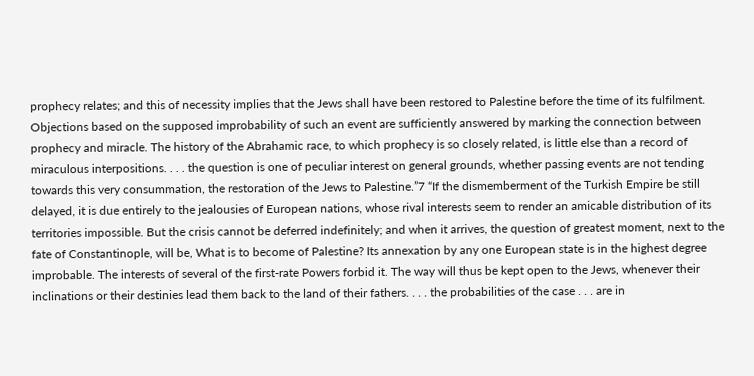prophecy relates; and this of necessity implies that the Jews shall have been restored to Palestine before the time of its fulfilment. Objections based on the supposed improbability of such an event are sufficiently answered by marking the connection between prophecy and miracle. The history of the Abrahamic race, to which prophecy is so closely related, is little else than a record of miraculous interpositions. . . . the question is one of peculiar interest on general grounds, whether passing events are not tending towards this very consummation, the restoration of the Jews to Palestine.”7 “If the dismemberment of the Turkish Empire be still delayed, it is due entirely to the jealousies of European nations, whose rival interests seem to render an amicable distribution of its territories impossible. But the crisis cannot be deferred indefinitely; and when it arrives, the question of greatest moment, next to the fate of Constantinople, will be, What is to become of Palestine? Its annexation by any one European state is in the highest degree improbable. The interests of several of the first-rate Powers forbid it. The way will thus be kept open to the Jews, whenever their inclinations or their destinies lead them back to the land of their fathers. . . . the probabilities of the case . . . are in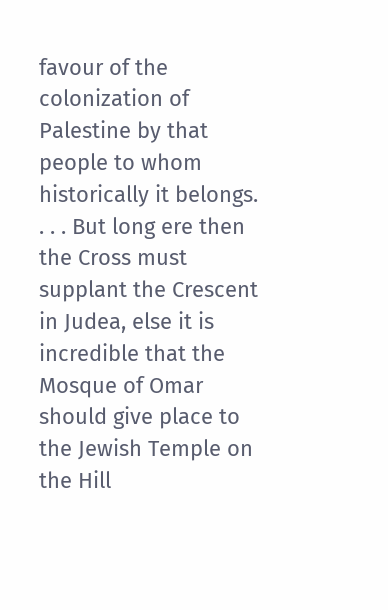favour of the colonization of Palestine by that people to whom historically it belongs. . . . But long ere then the Cross must supplant the Crescent in Judea, else it is incredible that the Mosque of Omar should give place to the Jewish Temple on the Hill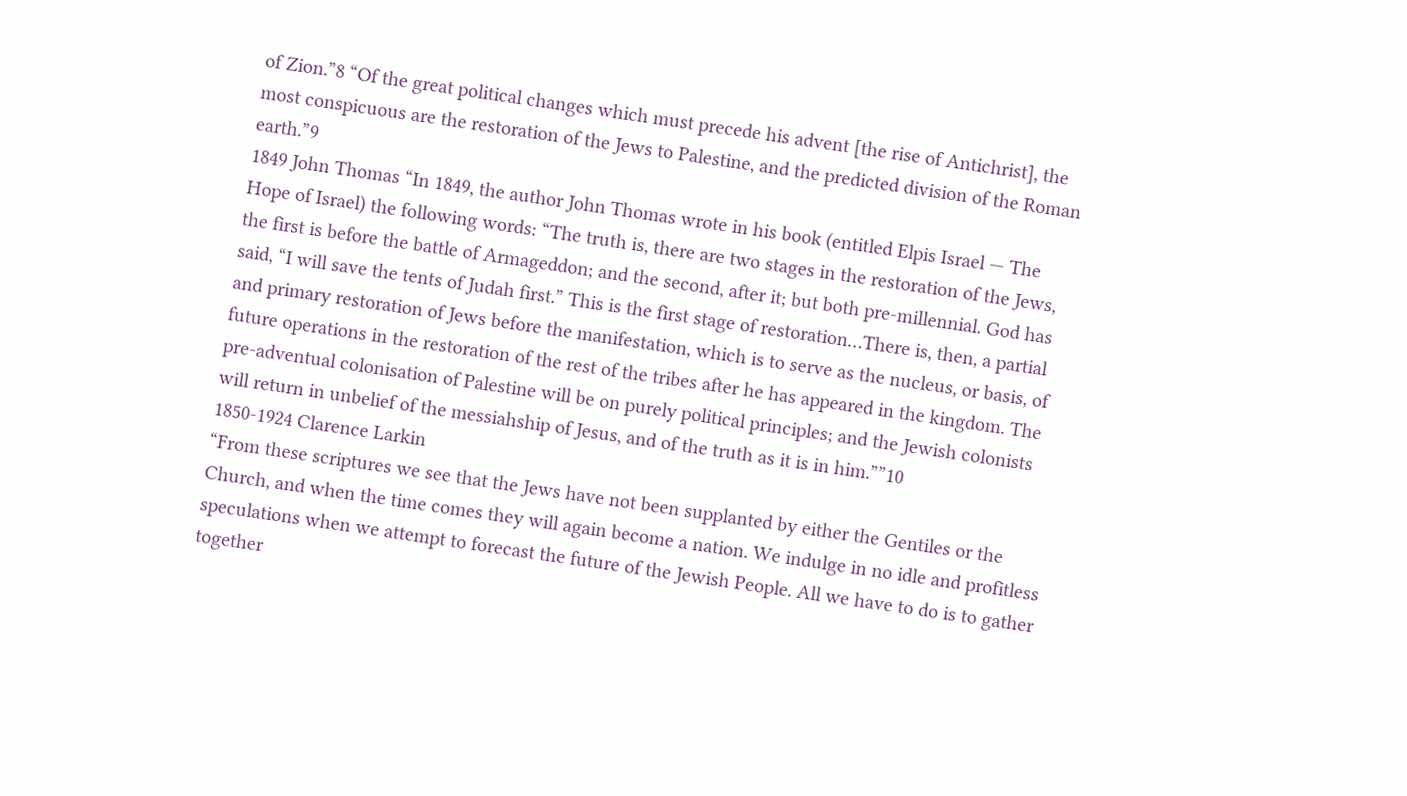of Zion.”8 “Of the great political changes which must precede his advent [the rise of Antichrist], the most conspicuous are the restoration of the Jews to Palestine, and the predicted division of the Roman earth.”9
1849 John Thomas “In 1849, the author John Thomas wrote in his book (entitled Elpis Israel — The Hope of Israel) the following words: “The truth is, there are two stages in the restoration of the Jews, the first is before the battle of Armageddon; and the second, after it; but both pre-millennial. God has said, “I will save the tents of Judah first.” This is the first stage of restoration…There is, then, a partial and primary restoration of Jews before the manifestation, which is to serve as the nucleus, or basis, of future operations in the restoration of the rest of the tribes after he has appeared in the kingdom. The pre-adventual colonisation of Palestine will be on purely political principles; and the Jewish colonists will return in unbelief of the messiahship of Jesus, and of the truth as it is in him.””10
1850-1924 Clarence Larkin
“From these scriptures we see that the Jews have not been supplanted by either the Gentiles or the Church, and when the time comes they will again become a nation. We indulge in no idle and profitless speculations when we attempt to forecast the future of the Jewish People. All we have to do is to gather together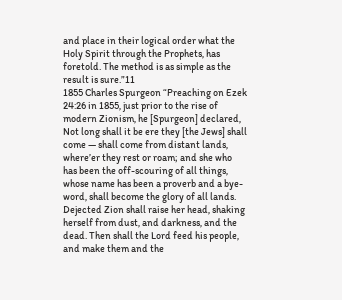and place in their logical order what the Holy Spirit through the Prophets, has foretold. The method is as simple as the result is sure.”11
1855 Charles Spurgeon “Preaching on Ezek 24:26 in 1855, just prior to the rise of modern Zionism, he [Spurgeon] declared, Not long shall it be ere they [the Jews] shall come — shall come from distant lands, where’er they rest or roam; and she who has been the off-scouring of all things, whose name has been a proverb and a bye-word, shall become the glory of all lands. Dejected Zion shall raise her head, shaking herself from dust, and darkness, and the dead. Then shall the Lord feed his people, and make them and the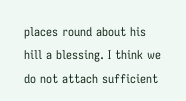places round about his hill a blessing. I think we do not attach sufficient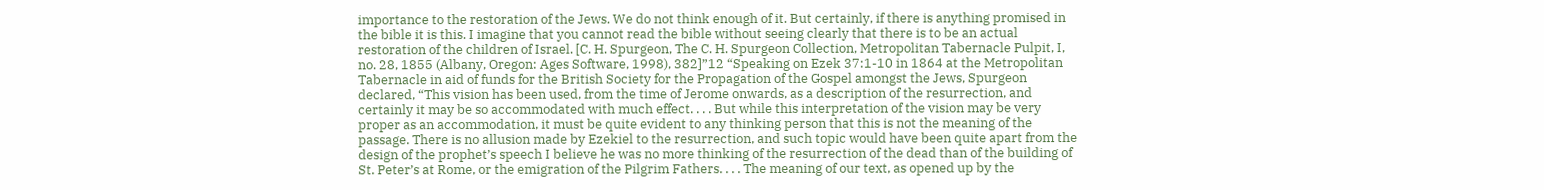importance to the restoration of the Jews. We do not think enough of it. But certainly, if there is anything promised in the bible it is this. I imagine that you cannot read the bible without seeing clearly that there is to be an actual restoration of the children of Israel. [C. H. Spurgeon, The C. H. Spurgeon Collection, Metropolitan Tabernacle Pulpit, I, no. 28, 1855 (Albany, Oregon: Ages Software, 1998), 382]”12 “Speaking on Ezek 37:1-10 in 1864 at the Metropolitan Tabernacle in aid of funds for the British Society for the Propagation of the Gospel amongst the Jews, Spurgeon declared, “This vision has been used, from the time of Jerome onwards, as a description of the resurrection, and certainly it may be so accommodated with much effect. . . . But while this interpretation of the vision may be very proper as an accommodation, it must be quite evident to any thinking person that this is not the meaning of the passage. There is no allusion made by Ezekiel to the resurrection, and such topic would have been quite apart from the design of the prophet’s speech I believe he was no more thinking of the resurrection of the dead than of the building of St. Peter’s at Rome, or the emigration of the Pilgrim Fathers. . . . The meaning of our text, as opened up by the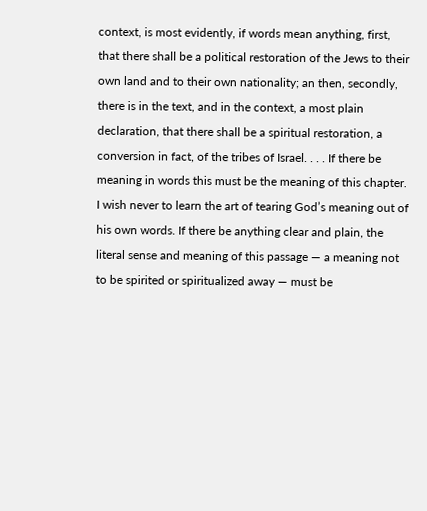context, is most evidently, if words mean anything, first, that there shall be a political restoration of the Jews to their own land and to their own nationality; an then, secondly, there is in the text, and in the context, a most plain declaration, that there shall be a spiritual restoration, a conversion in fact, of the tribes of Israel. . . . If there be meaning in words this must be the meaning of this chapter. I wish never to learn the art of tearing God’s meaning out of his own words. If there be anything clear and plain, the literal sense and meaning of this passage — a meaning not to be spirited or spiritualized away — must be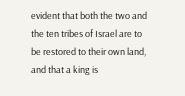evident that both the two and the ten tribes of Israel are to be restored to their own land, and that a king is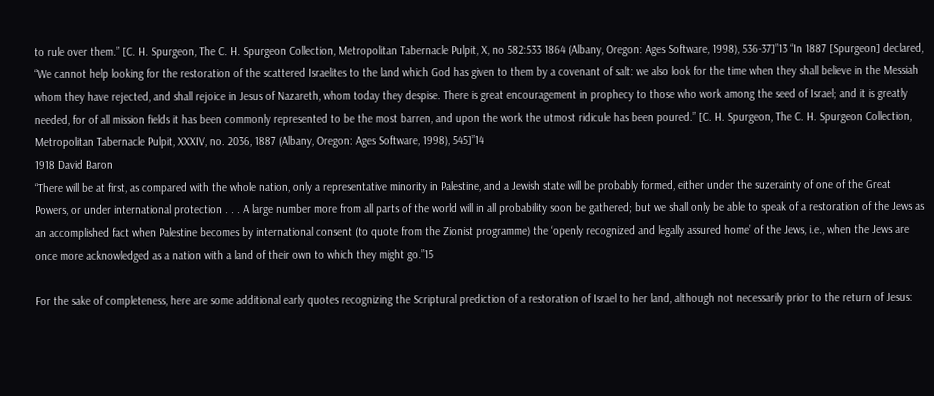to rule over them.” [C. H. Spurgeon, The C. H. Spurgeon Collection, Metropolitan Tabernacle Pulpit, X, no 582:533 1864 (Albany, Oregon: Ages Software, 1998), 536-37]”13 “In 1887 [Spurgeon] declared, “We cannot help looking for the restoration of the scattered Israelites to the land which God has given to them by a covenant of salt: we also look for the time when they shall believe in the Messiah whom they have rejected, and shall rejoice in Jesus of Nazareth, whom today they despise. There is great encouragement in prophecy to those who work among the seed of Israel; and it is greatly needed, for of all mission fields it has been commonly represented to be the most barren, and upon the work the utmost ridicule has been poured.” [C. H. Spurgeon, The C. H. Spurgeon Collection, Metropolitan Tabernacle Pulpit, XXXIV, no. 2036, 1887 (Albany, Oregon: Ages Software, 1998), 545]”14
1918 David Baron
“There will be at first, as compared with the whole nation, only a representative minority in Palestine, and a Jewish state will be probably formed, either under the suzerainty of one of the Great Powers, or under international protection . . . A large number more from all parts of the world will in all probability soon be gathered; but we shall only be able to speak of a restoration of the Jews as an accomplished fact when Palestine becomes by international consent (to quote from the Zionist programme) the ‘openly recognized and legally assured home’ of the Jews, i.e., when the Jews are once more acknowledged as a nation with a land of their own to which they might go.”15

For the sake of completeness, here are some additional early quotes recognizing the Scriptural prediction of a restoration of Israel to her land, although not necessarily prior to the return of Jesus: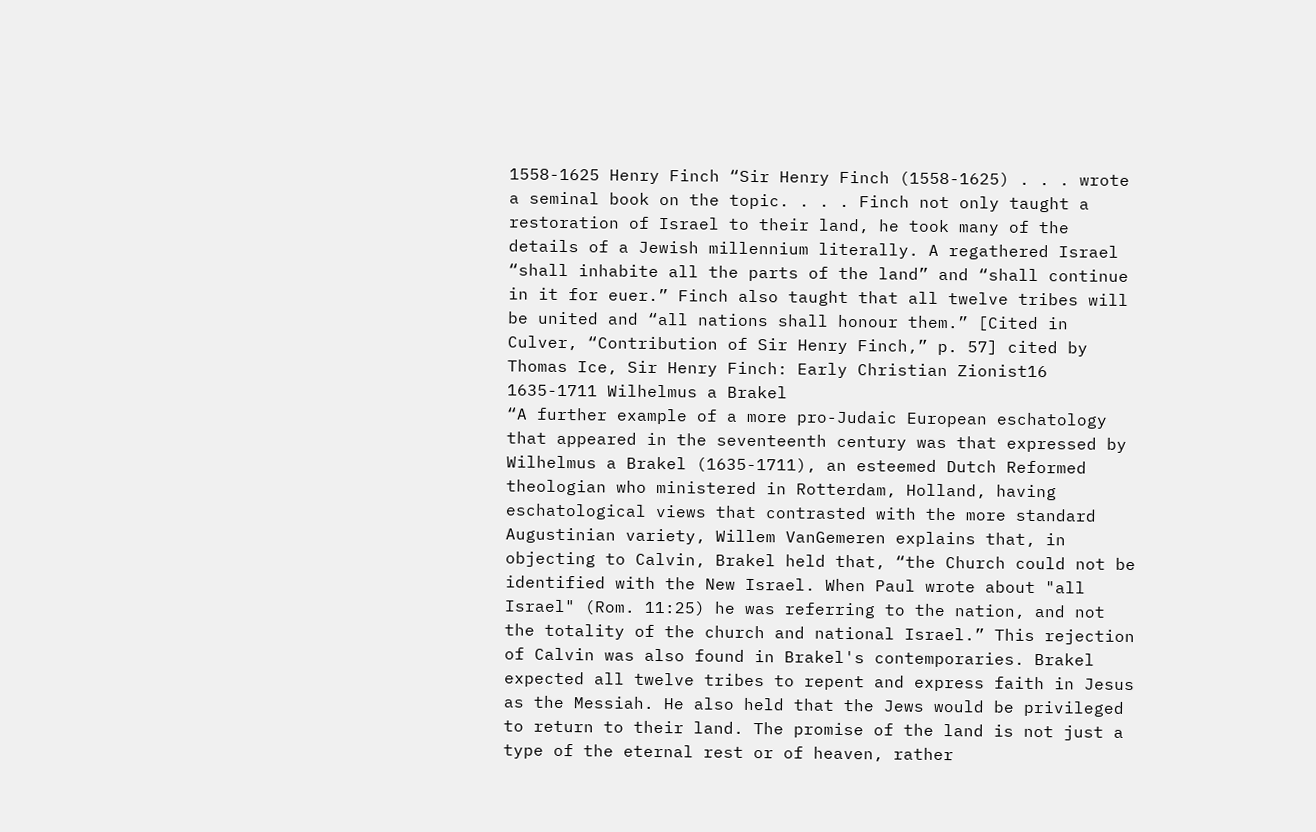1558-1625 Henry Finch “Sir Henry Finch (1558-1625) . . . wrote a seminal book on the topic. . . . Finch not only taught a restoration of Israel to their land, he took many of the details of a Jewish millennium literally. A regathered Israel “shall inhabite all the parts of the land” and “shall continue in it for euer.” Finch also taught that all twelve tribes will be united and “all nations shall honour them.” [Cited in Culver, “Contribution of Sir Henry Finch,” p. 57] cited by Thomas Ice, Sir Henry Finch: Early Christian Zionist16
1635-1711 Wilhelmus a Brakel
“A further example of a more pro-Judaic European eschatology that appeared in the seventeenth century was that expressed by Wilhelmus a Brakel (1635-1711), an esteemed Dutch Reformed theologian who ministered in Rotterdam, Holland, having eschatological views that contrasted with the more standard Augustinian variety, Willem VanGemeren explains that, in objecting to Calvin, Brakel held that, “the Church could not be identified with the New Israel. When Paul wrote about "all Israel" (Rom. 11:25) he was referring to the nation, and not the totality of the church and national Israel.” This rejection of Calvin was also found in Brakel's contemporaries. Brakel expected all twelve tribes to repent and express faith in Jesus as the Messiah. He also held that the Jews would be privileged to return to their land. The promise of the land is not just a type of the eternal rest or of heaven, rather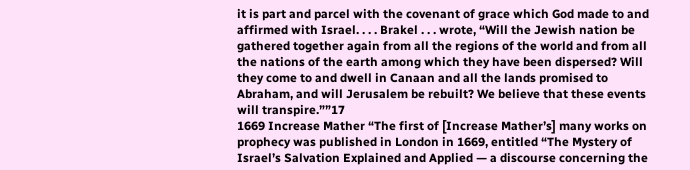it is part and parcel with the covenant of grace which God made to and affirmed with Israel. . . . Brakel . . . wrote, “Will the Jewish nation be gathered together again from all the regions of the world and from all the nations of the earth among which they have been dispersed? Will they come to and dwell in Canaan and all the lands promised to Abraham, and will Jerusalem be rebuilt? We believe that these events will transpire.””17
1669 Increase Mather “The first of [Increase Mather’s] many works on prophecy was published in London in 1669, entitled “The Mystery of Israel’s Salvation Explained and Applied — a discourse concerning the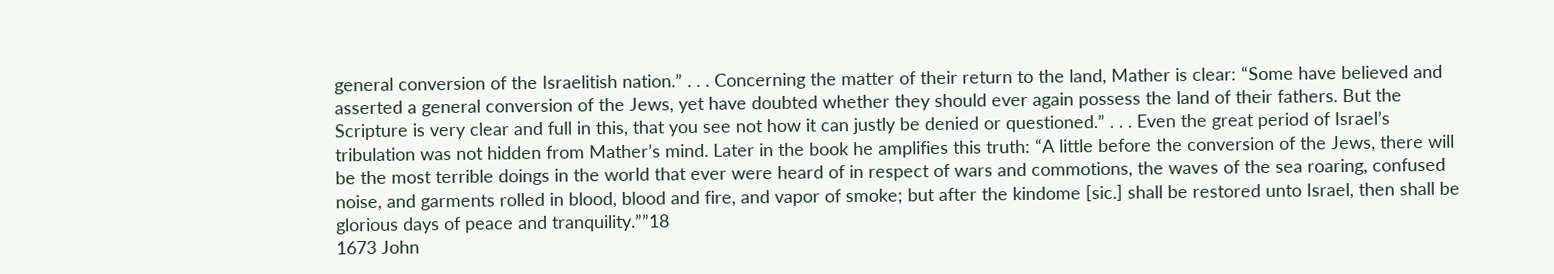general conversion of the Israelitish nation.” . . . Concerning the matter of their return to the land, Mather is clear: “Some have believed and asserted a general conversion of the Jews, yet have doubted whether they should ever again possess the land of their fathers. But the Scripture is very clear and full in this, that you see not how it can justly be denied or questioned.” . . . Even the great period of Israel’s tribulation was not hidden from Mather’s mind. Later in the book he amplifies this truth: “A little before the conversion of the Jews, there will be the most terrible doings in the world that ever were heard of in respect of wars and commotions, the waves of the sea roaring, confused noise, and garments rolled in blood, blood and fire, and vapor of smoke; but after the kindome [sic.] shall be restored unto Israel, then shall be glorious days of peace and tranquility.””18
1673 John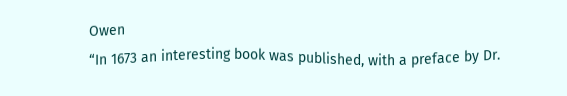Owen
“In 1673 an interesting book was published, with a preface by Dr.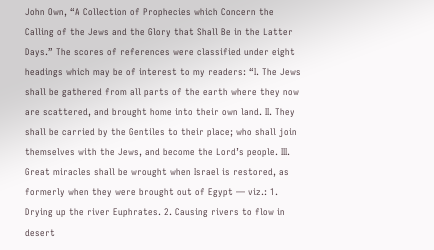John Own, “A Collection of Prophecies which Concern the Calling of the Jews and the Glory that Shall Be in the Latter Days.” The scores of references were classified under eight headings which may be of interest to my readers: “I. The Jews shall be gathered from all parts of the earth where they now are scattered, and brought home into their own land. II. They shall be carried by the Gentiles to their place; who shall join themselves with the Jews, and become the Lord’s people. III. Great miracles shall be wrought when Israel is restored, as formerly when they were brought out of Egypt — viz.: 1. Drying up the river Euphrates. 2. Causing rivers to flow in desert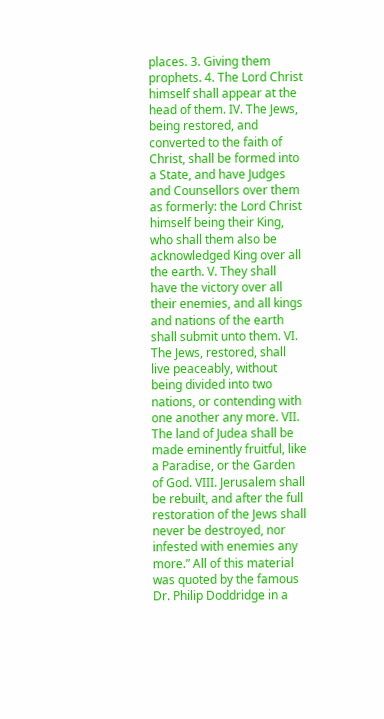places. 3. Giving them prophets. 4. The Lord Christ himself shall appear at the head of them. IV. The Jews, being restored, and converted to the faith of Christ, shall be formed into a State, and have Judges and Counsellors over them as formerly: the Lord Christ himself being their King, who shall them also be acknowledged King over all the earth. V. They shall have the victory over all their enemies, and all kings and nations of the earth shall submit unto them. VI. The Jews, restored, shall live peaceably, without being divided into two nations, or contending with one another any more. VII. The land of Judea shall be made eminently fruitful, like a Paradise, or the Garden of God. VIII. Jerusalem shall be rebuilt, and after the full restoration of the Jews shall never be destroyed, nor infested with enemies any more.” All of this material was quoted by the famous Dr. Philip Doddridge in a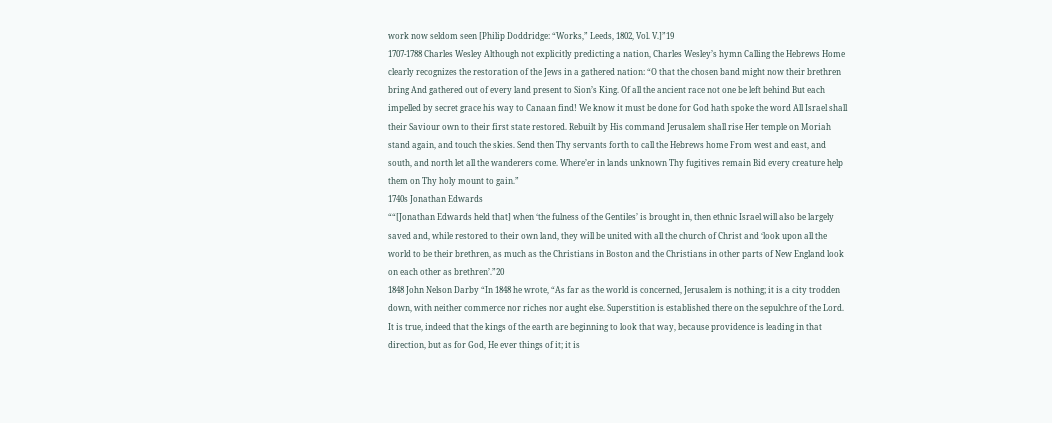work now seldom seen [Philip Doddridge: “Works,” Leeds, 1802, Vol. V.]”19
1707-1788 Charles Wesley Although not explicitly predicting a nation, Charles Wesley’s hymn Calling the Hebrews Home clearly recognizes the restoration of the Jews in a gathered nation: “O that the chosen band might now their brethren bring And gathered out of every land present to Sion’s King. Of all the ancient race not one be left behind But each impelled by secret grace his way to Canaan find! We know it must be done for God hath spoke the word All Israel shall their Saviour own to their first state restored. Rebuilt by His command Jerusalem shall rise Her temple on Moriah stand again, and touch the skies. Send then Thy servants forth to call the Hebrews home From west and east, and south, and north let all the wanderers come. Where’er in lands unknown Thy fugitives remain Bid every creature help them on Thy holy mount to gain.”
1740s Jonathan Edwards
““[Jonathan Edwards held that] when ‘the fulness of the Gentiles’ is brought in, then ethnic Israel will also be largely saved and, while restored to their own land, they will be united with all the church of Christ and ‘look upon all the world to be their brethren, as much as the Christians in Boston and the Christians in other parts of New England look on each other as brethren’.”20
1848 John Nelson Darby “In 1848 he wrote, “As far as the world is concerned, Jerusalem is nothing; it is a city trodden down, with neither commerce nor riches nor aught else. Superstition is established there on the sepulchre of the Lord. It is true, indeed that the kings of the earth are beginning to look that way, because providence is leading in that direction, but as for God, He ever things of it; it is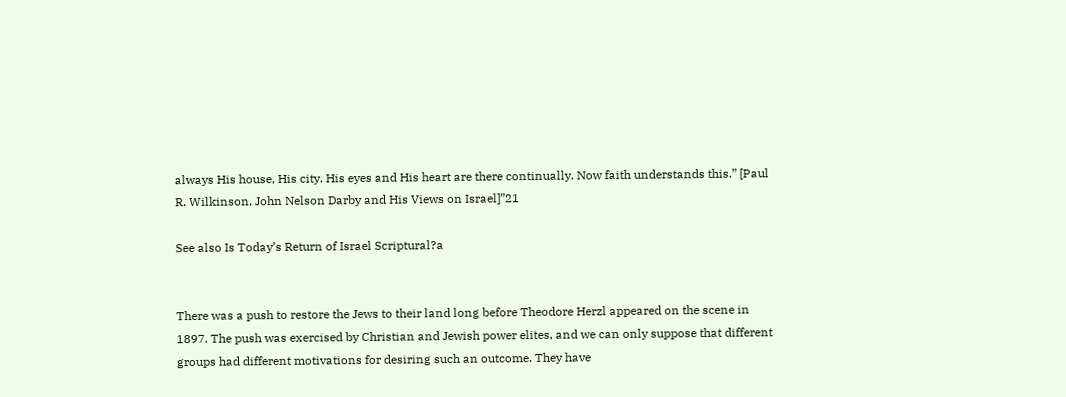always His house, His city. His eyes and His heart are there continually. Now faith understands this.” [Paul R. Wilkinson, John Nelson Darby and His Views on Israel]”21

See also Is Today’s Return of Israel Scriptural?a


There was a push to restore the Jews to their land long before Theodore Herzl appeared on the scene in 1897. The push was exercised by Christian and Jewish power elites, and we can only suppose that different groups had different motivations for desiring such an outcome. They have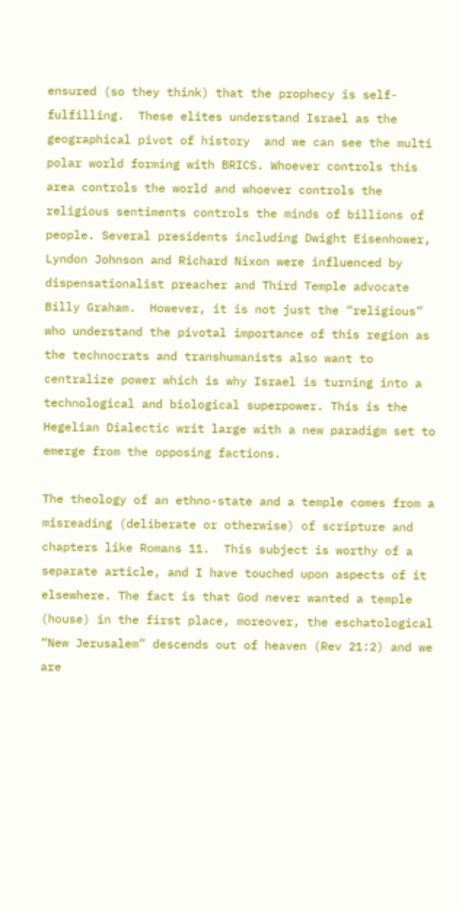ensured (so they think) that the prophecy is self-fulfilling.  These elites understand Israel as the geographical pivot of history  and we can see the multi polar world forming with BRICS. Whoever controls this area controls the world and whoever controls the religious sentiments controls the minds of billions of people. Several presidents including Dwight Eisenhower, Lyndon Johnson and Richard Nixon were influenced by dispensationalist preacher and Third Temple advocate Billy Graham.  However, it is not just the “religious” who understand the pivotal importance of this region as the technocrats and transhumanists also want to centralize power which is why Israel is turning into a technological and biological superpower. This is the Hegelian Dialectic writ large with a new paradigm set to emerge from the opposing factions.

The theology of an ethno-state and a temple comes from a misreading (deliberate or otherwise) of scripture and chapters like Romans 11.  This subject is worthy of a separate article, and I have touched upon aspects of it elsewhere. The fact is that God never wanted a temple (house) in the first place, moreover, the eschatological “New Jerusalem” descends out of heaven (Rev 21:2) and we are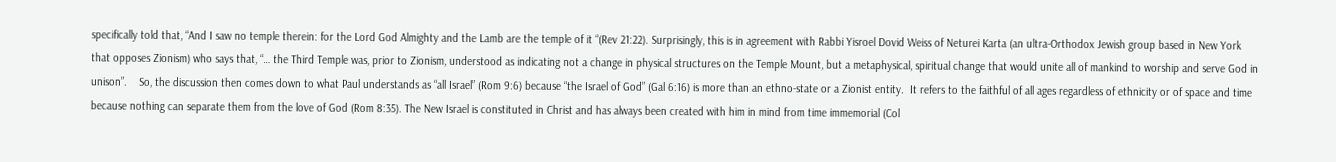specifically told that, “And I saw no temple therein: for the Lord God Almighty and the Lamb are the temple of it “(Rev 21:22). Surprisingly, this is in agreement with Rabbi Yisroel Dovid Weiss of Neturei Karta (an ultra-Orthodox Jewish group based in New York that opposes Zionism) who says that, “… the Third Temple was, prior to Zionism, understood as indicating not a change in physical structures on the Temple Mount, but a metaphysical, spiritual change that would unite all of mankind to worship and serve God in unison”.    So, the discussion then comes down to what Paul understands as “all Israel” (Rom 9:6) because “the Israel of God” (Gal 6:16) is more than an ethno-state or a Zionist entity.  It refers to the faithful of all ages regardless of ethnicity or of space and time because nothing can separate them from the love of God (Rom 8:35). The New Israel is constituted in Christ and has always been created with him in mind from time immemorial (Col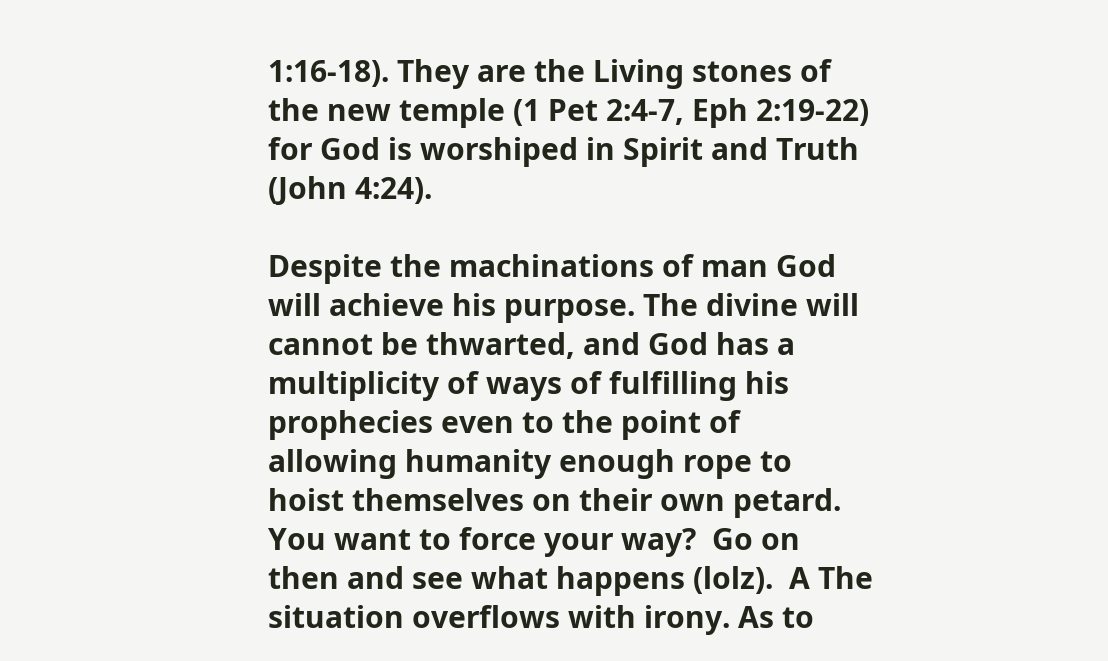1:16-18). They are the Living stones of the new temple (1 Pet 2:4-7, Eph 2:19-22) for God is worshiped in Spirit and Truth (John 4:24).

Despite the machinations of man God will achieve his purpose. The divine will cannot be thwarted, and God has a multiplicity of ways of fulfilling his prophecies even to the point of allowing humanity enough rope to hoist themselves on their own petard.  You want to force your way?  Go on then and see what happens (lolz).  A The situation overflows with irony. As to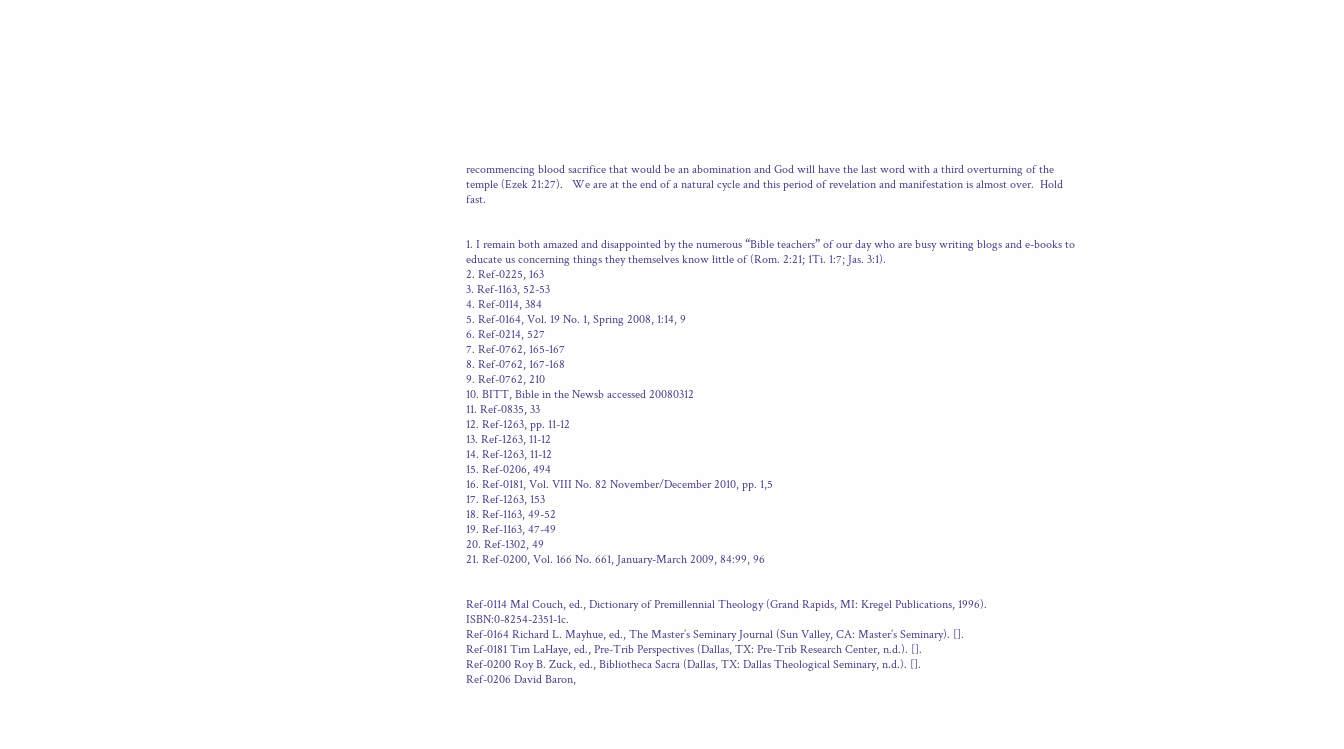recommencing blood sacrifice that would be an abomination and God will have the last word with a third overturning of the temple (Ezek 21:27).   We are at the end of a natural cycle and this period of revelation and manifestation is almost over.  Hold fast.


1. I remain both amazed and disappointed by the numerous “Bible teachers” of our day who are busy writing blogs and e-books to educate us concerning things they themselves know little of (Rom. 2:21; 1Ti. 1:7; Jas. 3:1).
2. Ref-0225, 163
3. Ref-1163, 52-53
4. Ref-0114, 384
5. Ref-0164, Vol. 19 No. 1, Spring 2008, 1:14, 9
6. Ref-0214, 527
7. Ref-0762, 165-167
8. Ref-0762, 167-168
9. Ref-0762, 210
10. BITT, Bible in the Newsb accessed 20080312
11. Ref-0835, 33
12. Ref-1263, pp. 11-12
13. Ref-1263, 11-12
14. Ref-1263, 11-12
15. Ref-0206, 494
16. Ref-0181, Vol. VIII No. 82 November/December 2010, pp. 1,5
17. Ref-1263, 153
18. Ref-1163, 49-52
19. Ref-1163, 47-49
20. Ref-1302, 49
21. Ref-0200, Vol. 166 No. 661, January-March 2009, 84:99, 96


Ref-0114 Mal Couch, ed., Dictionary of Premillennial Theology (Grand Rapids, MI: Kregel Publications, 1996). ISBN:0-8254-2351-1c.
Ref-0164 Richard L. Mayhue, ed., The Master’s Seminary Journal (Sun Valley, CA: Master’s Seminary). [].
Ref-0181 Tim LaHaye, ed., Pre-Trib Perspectives (Dallas, TX: Pre-Trib Research Center, n.d.). [].
Ref-0200 Roy B. Zuck, ed., Bibliotheca Sacra (Dallas, TX: Dallas Theological Seminary, n.d.). [].
Ref-0206 David Baron,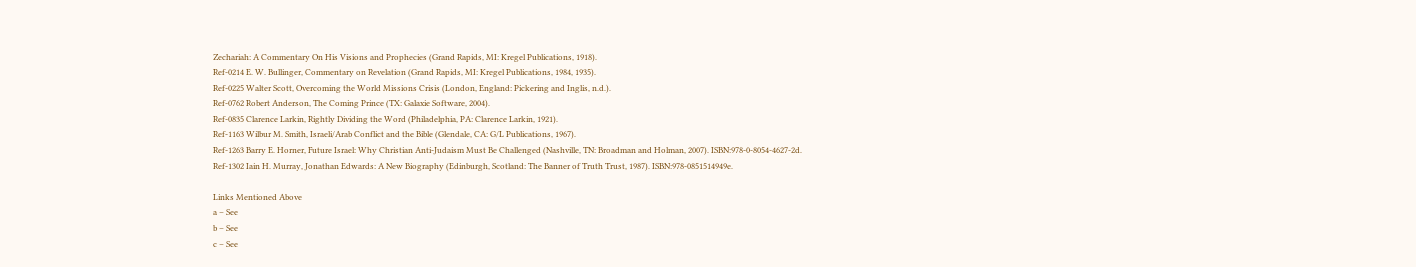Zechariah: A Commentary On His Visions and Prophecies (Grand Rapids, MI: Kregel Publications, 1918).
Ref-0214 E. W. Bullinger, Commentary on Revelation (Grand Rapids, MI: Kregel Publications, 1984, 1935).
Ref-0225 Walter Scott, Overcoming the World Missions Crisis (London, England: Pickering and Inglis, n.d.).
Ref-0762 Robert Anderson, The Coming Prince (TX: Galaxie Software, 2004).
Ref-0835 Clarence Larkin, Rightly Dividing the Word (Philadelphia, PA: Clarence Larkin, 1921).
Ref-1163 Wilbur M. Smith, Israeli/Arab Conflict and the Bible (Glendale, CA: G/L Publications, 1967).
Ref-1263 Barry E. Horner, Future Israel: Why Christian Anti-Judaism Must Be Challenged (Nashville, TN: Broadman and Holman, 2007). ISBN:978-0-8054-4627-2d.
Ref-1302 Iain H. Murray, Jonathan Edwards: A New Biography (Edinburgh, Scotland: The Banner of Truth Trust, 1987). ISBN:978-0851514949e.

Links Mentioned Above
a – See
b – See
c – See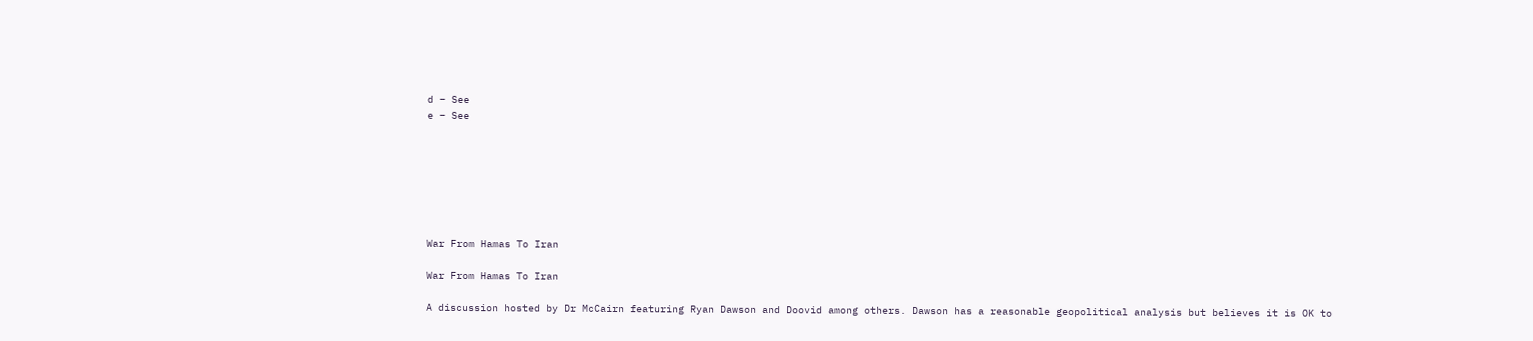d – See
e – See







War From Hamas To Iran

War From Hamas To Iran

A discussion hosted by Dr McCairn featuring Ryan Dawson and Doovid among others. Dawson has a reasonable geopolitical analysis but believes it is OK to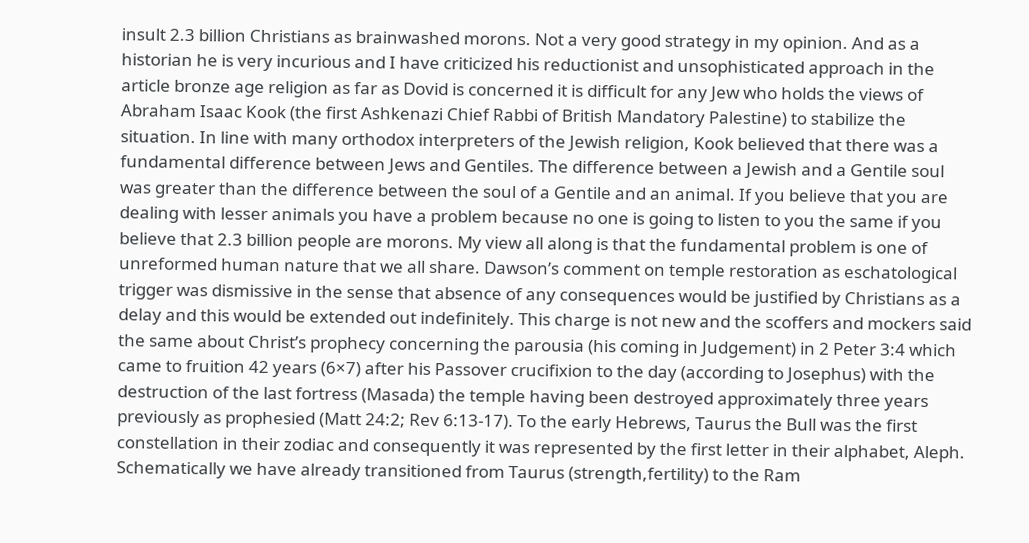insult 2.3 billion Christians as brainwashed morons. Not a very good strategy in my opinion. And as a historian he is very incurious and I have criticized his reductionist and unsophisticated approach in the article bronze age religion as far as Dovid is concerned it is difficult for any Jew who holds the views of Abraham Isaac Kook (the first Ashkenazi Chief Rabbi of British Mandatory Palestine) to stabilize the situation. In line with many orthodox interpreters of the Jewish religion, Kook believed that there was a fundamental difference between Jews and Gentiles. The difference between a Jewish and a Gentile soul was greater than the difference between the soul of a Gentile and an animal. If you believe that you are dealing with lesser animals you have a problem because no one is going to listen to you the same if you believe that 2.3 billion people are morons. My view all along is that the fundamental problem is one of unreformed human nature that we all share. Dawson’s comment on temple restoration as eschatological trigger was dismissive in the sense that absence of any consequences would be justified by Christians as a delay and this would be extended out indefinitely. This charge is not new and the scoffers and mockers said the same about Christ’s prophecy concerning the parousia (his coming in Judgement) in 2 Peter 3:4 which came to fruition 42 years (6×7) after his Passover crucifixion to the day (according to Josephus) with the destruction of the last fortress (Masada) the temple having been destroyed approximately three years previously as prophesied (Matt 24:2; Rev 6:13-17). To the early Hebrews, Taurus the Bull was the first constellation in their zodiac and consequently it was represented by the first letter in their alphabet, Aleph. Schematically we have already transitioned from Taurus (strength,fertility) to the Ram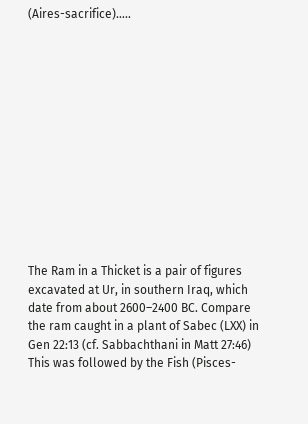(Aires-sacrifice)…..













The Ram in a Thicket is a pair of figures excavated at Ur, in southern Iraq, which date from about 2600–2400 BC. Compare the ram caught in a plant of Sabec (LXX) in Gen 22:13 (cf. Sabbachthani in Matt 27:46) This was followed by the Fish (Pisces-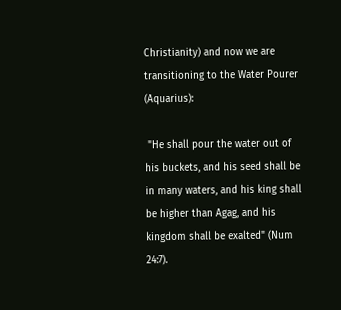Christianity) and now we are transitioning to the Water Pourer (Aquarius):

 "He shall pour the water out of his buckets, and his seed shall be in many waters, and his king shall be higher than Agag, and his kingdom shall be exalted" (Num 24:7).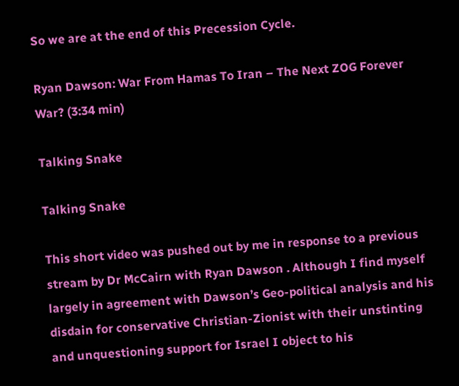So we are at the end of this Precession Cycle.

Ryan Dawson: War From Hamas To Iran – The Next ZOG Forever War? (3:34 min)

Talking Snake

Talking Snake

This short video was pushed out by me in response to a previous stream by Dr McCairn with Ryan Dawson . Although I find myself largely in agreement with Dawson’s Geo-political analysis and his disdain for conservative Christian-Zionist with their unstinting and unquestioning support for Israel I object to his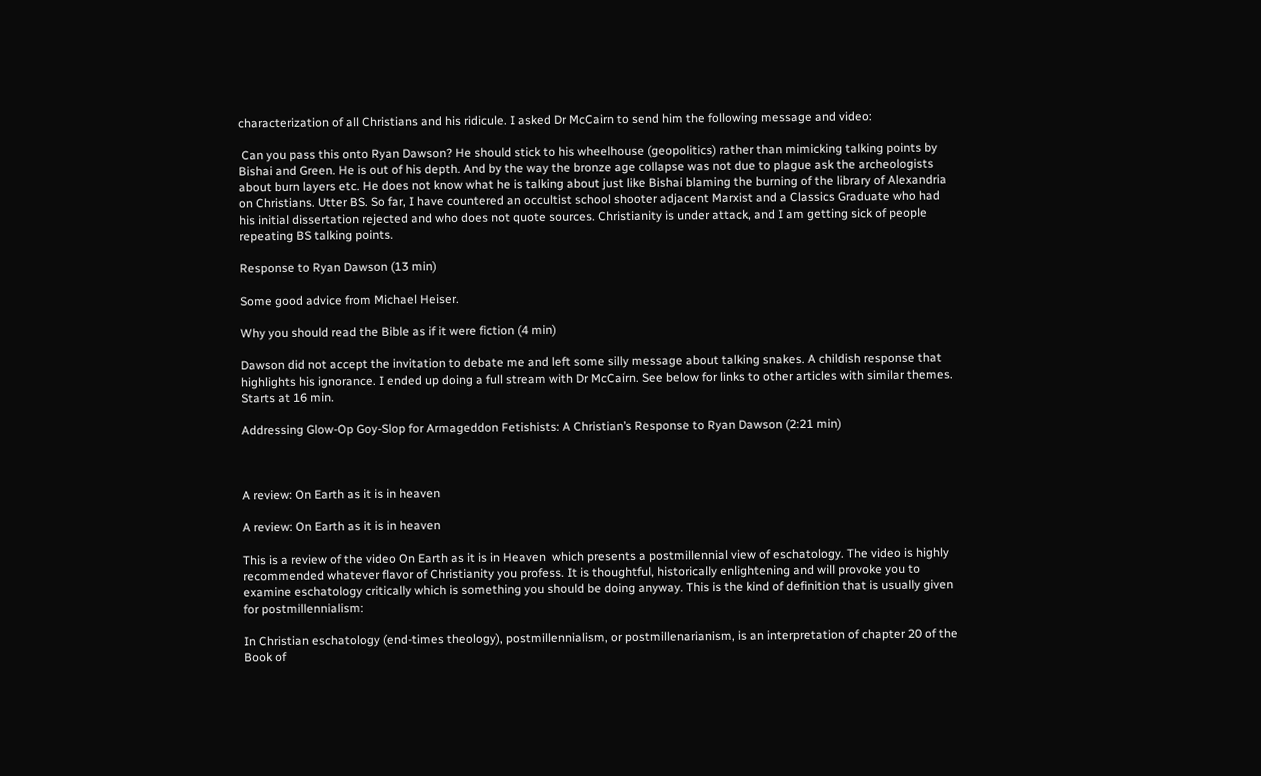characterization of all Christians and his ridicule. I asked Dr McCairn to send him the following message and video:

 Can you pass this onto Ryan Dawson? He should stick to his wheelhouse (geopolitics) rather than mimicking talking points by Bishai and Green. He is out of his depth. And by the way the bronze age collapse was not due to plague ask the archeologists about burn layers etc. He does not know what he is talking about just like Bishai blaming the burning of the library of Alexandria on Christians. Utter BS. So far, I have countered an occultist school shooter adjacent Marxist and a Classics Graduate who had his initial dissertation rejected and who does not quote sources. Christianity is under attack, and I am getting sick of people repeating BS talking points.

Response to Ryan Dawson (13 min)

Some good advice from Michael Heiser.

Why you should read the Bible as if it were fiction (4 min)

Dawson did not accept the invitation to debate me and left some silly message about talking snakes. A childish response that highlights his ignorance. I ended up doing a full stream with Dr McCairn. See below for links to other articles with similar themes. Starts at 16 min.

Addressing Glow-Op Goy-Slop for Armageddon Fetishists: A Christian’s Response to Ryan Dawson (2:21 min)



A review: On Earth as it is in heaven

A review: On Earth as it is in heaven

This is a review of the video On Earth as it is in Heaven  which presents a postmillennial view of eschatology. The video is highly recommended whatever flavor of Christianity you profess. It is thoughtful, historically enlightening and will provoke you to examine eschatology critically which is something you should be doing anyway. This is the kind of definition that is usually given for postmillennialism:

In Christian eschatology (end-times theology), postmillennialism, or postmillenarianism, is an interpretation of chapter 20 of the Book of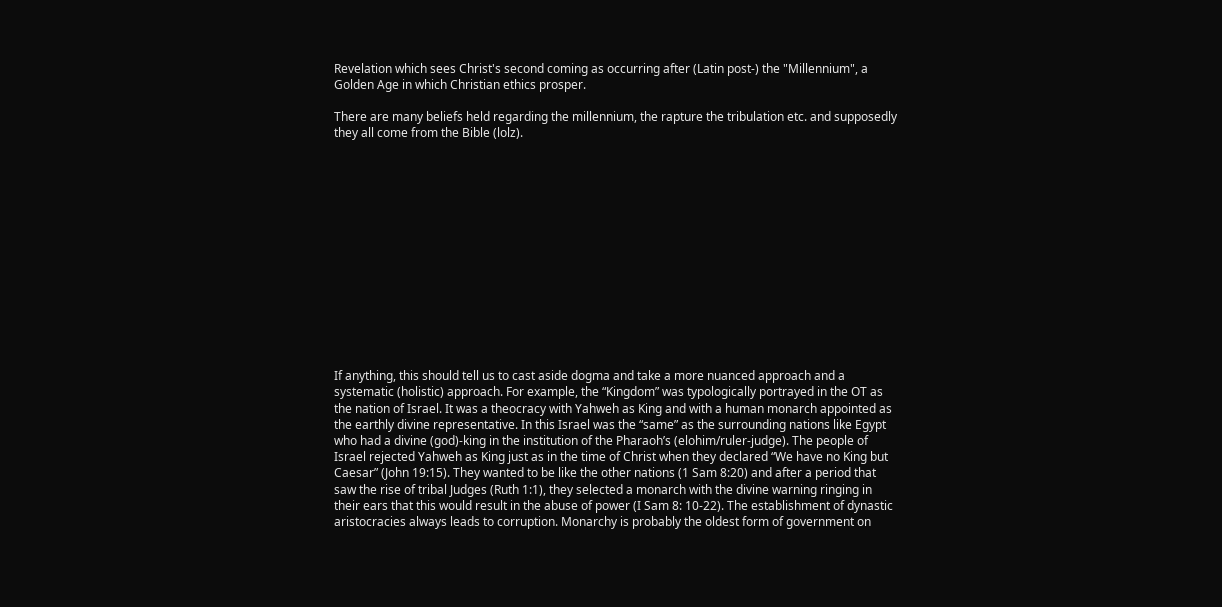Revelation which sees Christ's second coming as occurring after (Latin post-) the "Millennium", a Golden Age in which Christian ethics prosper.

There are many beliefs held regarding the millennium, the rapture the tribulation etc. and supposedly they all come from the Bible (lolz).














If anything, this should tell us to cast aside dogma and take a more nuanced approach and a systematic (holistic) approach. For example, the “Kingdom” was typologically portrayed in the OT as the nation of Israel. It was a theocracy with Yahweh as King and with a human monarch appointed as the earthly divine representative. In this Israel was the “same” as the surrounding nations like Egypt who had a divine (god)-king in the institution of the Pharaoh’s (elohim/ruler-judge). The people of Israel rejected Yahweh as King just as in the time of Christ when they declared “We have no King but Caesar” (John 19:15). They wanted to be like the other nations (1 Sam 8:20) and after a period that saw the rise of tribal Judges (Ruth 1:1), they selected a monarch with the divine warning ringing in their ears that this would result in the abuse of power (I Sam 8: 10-22). The establishment of dynastic aristocracies always leads to corruption. Monarchy is probably the oldest form of government on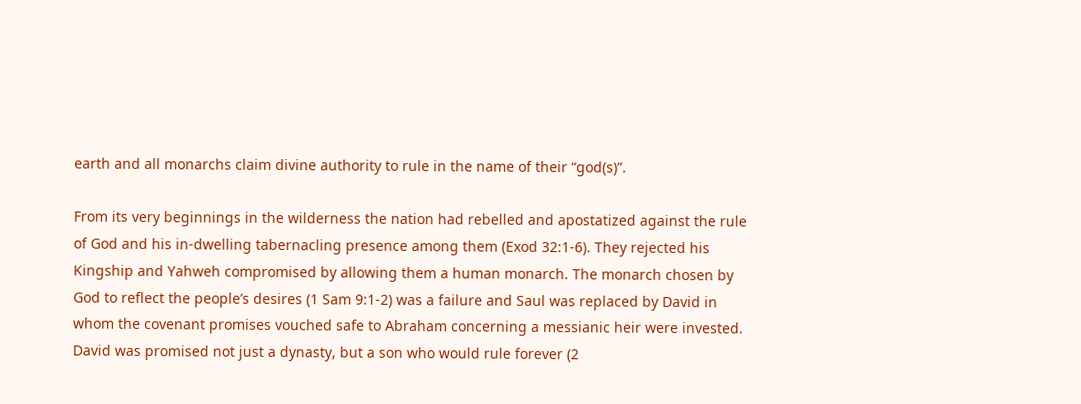earth and all monarchs claim divine authority to rule in the name of their “god(s)”.

From its very beginnings in the wilderness the nation had rebelled and apostatized against the rule of God and his in-dwelling tabernacling presence among them (Exod 32:1-6). They rejected his Kingship and Yahweh compromised by allowing them a human monarch. The monarch chosen by God to reflect the people’s desires (1 Sam 9:1-2) was a failure and Saul was replaced by David in whom the covenant promises vouched safe to Abraham concerning a messianic heir were invested. David was promised not just a dynasty, but a son who would rule forever (2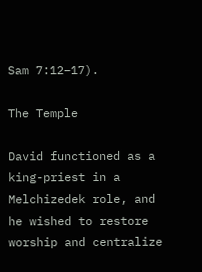Sam 7:12–17).

The Temple

David functioned as a king-priest in a Melchizedek role, and he wished to restore worship and centralize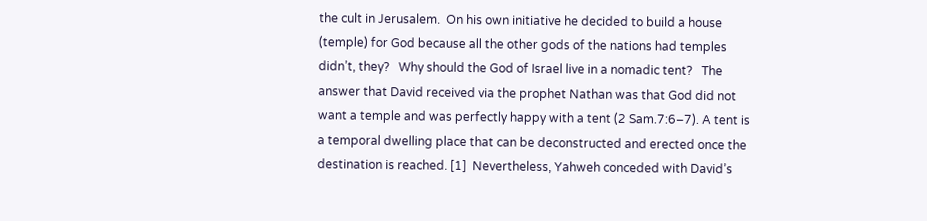the cult in Jerusalem.  On his own initiative he decided to build a house (temple) for God because all the other gods of the nations had temples didn’t, they?   Why should the God of Israel live in a nomadic tent?   The answer that David received via the prophet Nathan was that God did not want a temple and was perfectly happy with a tent (2 Sam.7:6–7). A tent is a temporal dwelling place that can be deconstructed and erected once the destination is reached. [1]  Nevertheless, Yahweh conceded with David’s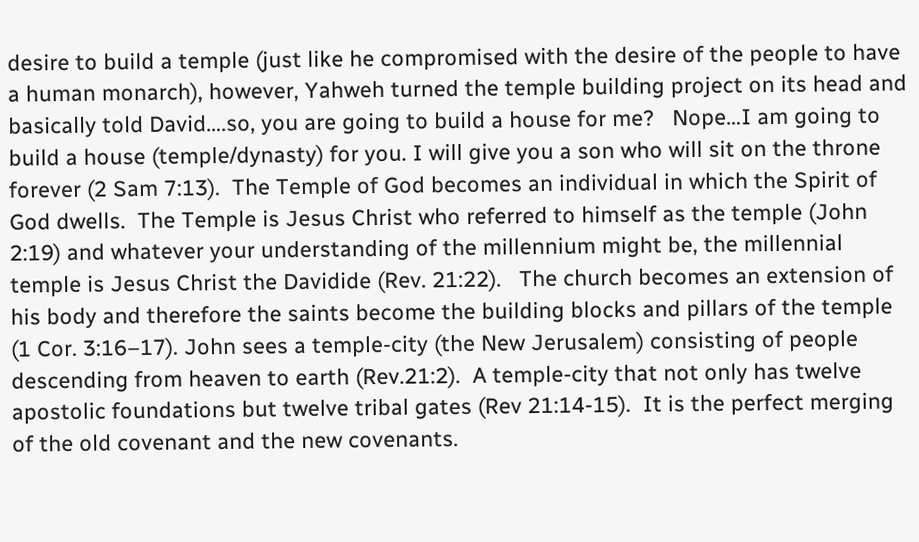desire to build a temple (just like he compromised with the desire of the people to have a human monarch), however, Yahweh turned the temple building project on its head and basically told David….so, you are going to build a house for me?   Nope…I am going to build a house (temple/dynasty) for you. I will give you a son who will sit on the throne forever (2 Sam 7:13).  The Temple of God becomes an individual in which the Spirit of God dwells.  The Temple is Jesus Christ who referred to himself as the temple (John 2:19) and whatever your understanding of the millennium might be, the millennial temple is Jesus Christ the Davidide (Rev. 21:22).   The church becomes an extension of his body and therefore the saints become the building blocks and pillars of the temple (1 Cor. 3:16–17). John sees a temple-city (the New Jerusalem) consisting of people descending from heaven to earth (Rev.21:2).  A temple-city that not only has twelve apostolic foundations but twelve tribal gates (Rev 21:14-15).  It is the perfect merging of the old covenant and the new covenants.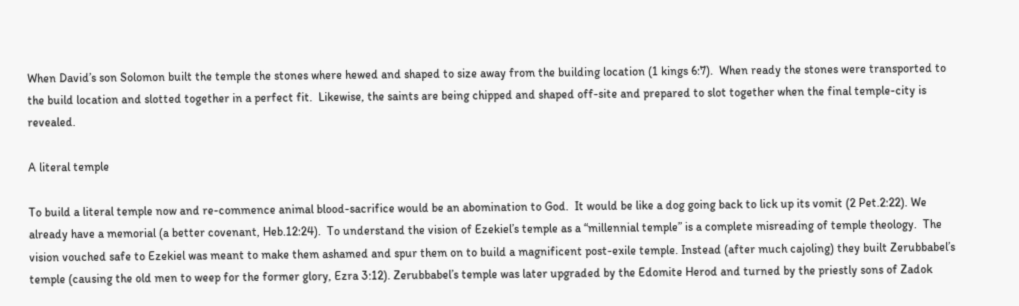When David’s son Solomon built the temple the stones where hewed and shaped to size away from the building location (1 kings 6:7).  When ready the stones were transported to the build location and slotted together in a perfect fit.  Likewise, the saints are being chipped and shaped off-site and prepared to slot together when the final temple-city is revealed.

A literal temple

To build a literal temple now and re-commence animal blood-sacrifice would be an abomination to God.  It would be like a dog going back to lick up its vomit (2 Pet.2:22). We already have a memorial (a better covenant, Heb.12:24).  To understand the vision of Ezekiel’s temple as a “millennial temple” is a complete misreading of temple theology.  The vision vouched safe to Ezekiel was meant to make them ashamed and spur them on to build a magnificent post-exile temple. Instead (after much cajoling) they built Zerubbabel’s temple (causing the old men to weep for the former glory, Ezra 3:12). Zerubbabel’s temple was later upgraded by the Edomite Herod and turned by the priestly sons of Zadok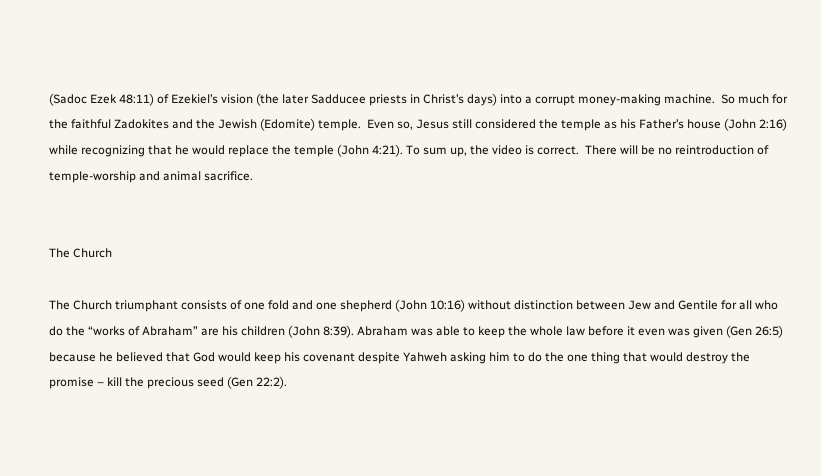(Sadoc Ezek 48:11) of Ezekiel’s vision (the later Sadducee priests in Christ’s days) into a corrupt money-making machine.  So much for the faithful Zadokites and the Jewish (Edomite) temple.  Even so, Jesus still considered the temple as his Father’s house (John 2:16) while recognizing that he would replace the temple (John 4:21). To sum up, the video is correct.  There will be no reintroduction of temple-worship and animal sacrifice.


The Church

The Church triumphant consists of one fold and one shepherd (John 10:16) without distinction between Jew and Gentile for all who do the “works of Abraham” are his children (John 8:39). Abraham was able to keep the whole law before it even was given (Gen 26:5) because he believed that God would keep his covenant despite Yahweh asking him to do the one thing that would destroy the promise – kill the precious seed (Gen 22:2).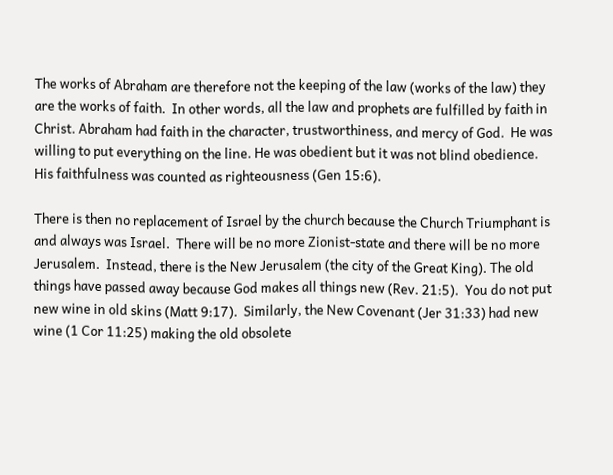The works of Abraham are therefore not the keeping of the law (works of the law) they are the works of faith.  In other words, all the law and prophets are fulfilled by faith in Christ. Abraham had faith in the character, trustworthiness, and mercy of God.  He was willing to put everything on the line. He was obedient but it was not blind obedience.  His faithfulness was counted as righteousness (Gen 15:6).

There is then no replacement of Israel by the church because the Church Triumphant is and always was Israel.  There will be no more Zionist-state and there will be no more Jerusalem.  Instead, there is the New Jerusalem (the city of the Great King). The old things have passed away because God makes all things new (Rev. 21:5).  You do not put new wine in old skins (Matt 9:17).  Similarly, the New Covenant (Jer 31:33) had new wine (1 Cor 11:25) making the old obsolete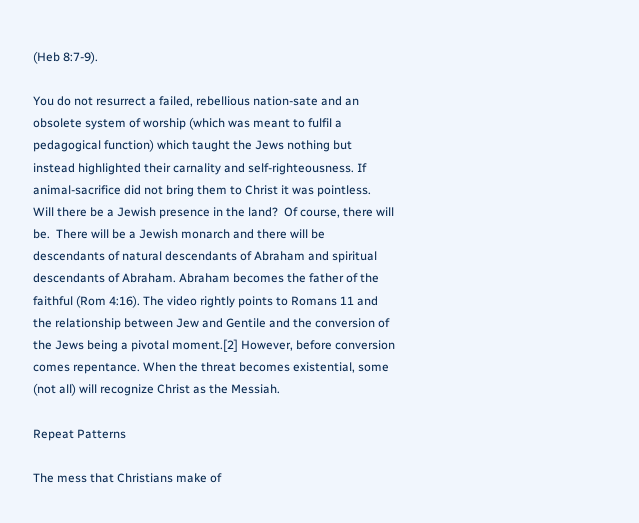(Heb 8:7-9).

You do not resurrect a failed, rebellious nation-sate and an obsolete system of worship (which was meant to fulfil a pedagogical function) which taught the Jews nothing but instead highlighted their carnality and self-righteousness. If animal-sacrifice did not bring them to Christ it was pointless.  Will there be a Jewish presence in the land?  Of course, there will be.  There will be a Jewish monarch and there will be descendants of natural descendants of Abraham and spiritual descendants of Abraham. Abraham becomes the father of the faithful (Rom 4:16). The video rightly points to Romans 11 and the relationship between Jew and Gentile and the conversion of the Jews being a pivotal moment.[2] However, before conversion comes repentance. When the threat becomes existential, some (not all) will recognize Christ as the Messiah.

Repeat Patterns

The mess that Christians make of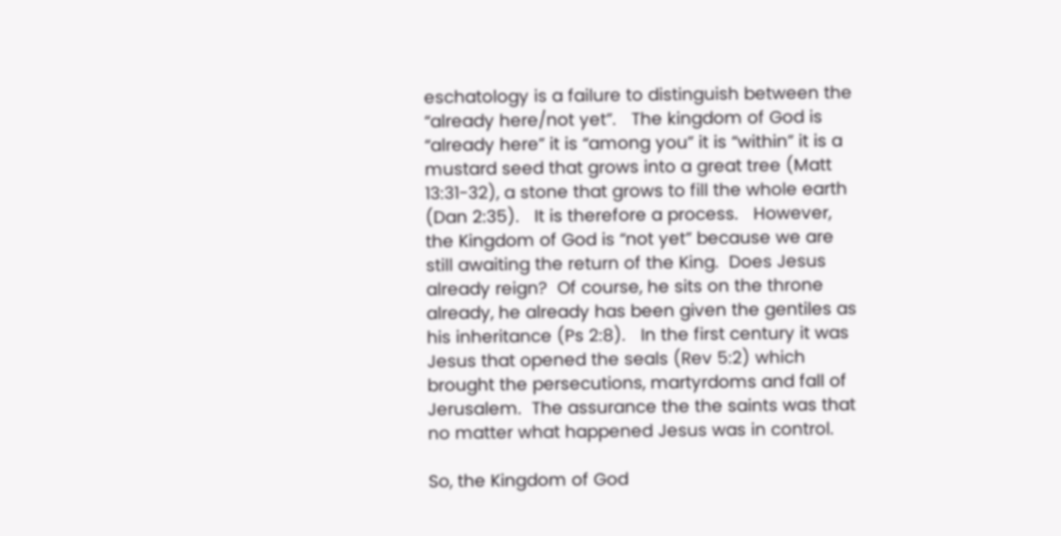eschatology is a failure to distinguish between the “already here/not yet”.   The kingdom of God is “already here” it is “among you” it is “within” it is a mustard seed that grows into a great tree (Matt 13:31-32), a stone that grows to fill the whole earth (Dan 2:35).   It is therefore a process.   However, the Kingdom of God is “not yet” because we are still awaiting the return of the King.  Does Jesus already reign?  Of course, he sits on the throne already, he already has been given the gentiles as his inheritance (Ps 2:8).   In the first century it was Jesus that opened the seals (Rev 5:2) which brought the persecutions, martyrdoms and fall of Jerusalem.  The assurance the the saints was that no matter what happened Jesus was in control.

So, the Kingdom of God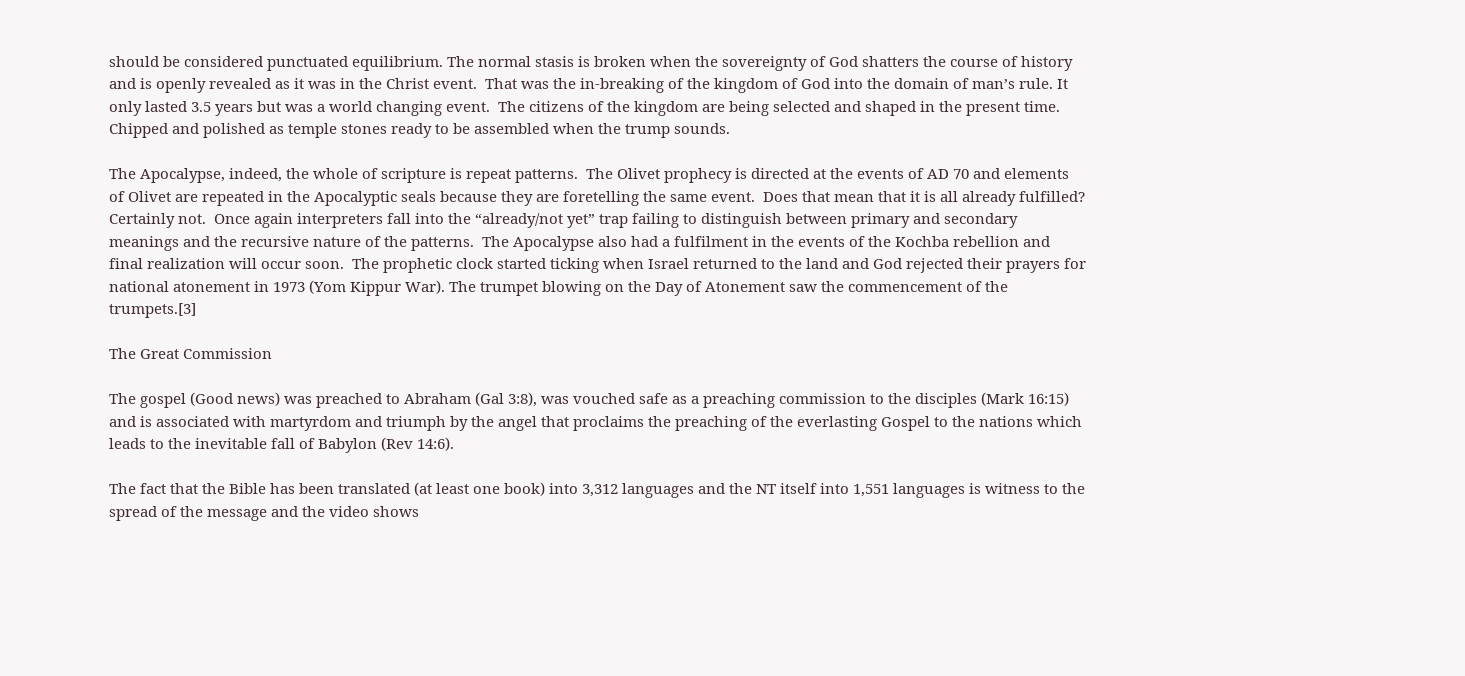should be considered punctuated equilibrium. The normal stasis is broken when the sovereignty of God shatters the course of history and is openly revealed as it was in the Christ event.  That was the in-breaking of the kingdom of God into the domain of man’s rule. It only lasted 3.5 years but was a world changing event.  The citizens of the kingdom are being selected and shaped in the present time. Chipped and polished as temple stones ready to be assembled when the trump sounds.

The Apocalypse, indeed, the whole of scripture is repeat patterns.  The Olivet prophecy is directed at the events of AD 70 and elements of Olivet are repeated in the Apocalyptic seals because they are foretelling the same event.  Does that mean that it is all already fulfilled?  Certainly not.  Once again interpreters fall into the “already/not yet” trap failing to distinguish between primary and secondary meanings and the recursive nature of the patterns.  The Apocalypse also had a fulfilment in the events of the Kochba rebellion and final realization will occur soon.  The prophetic clock started ticking when Israel returned to the land and God rejected their prayers for national atonement in 1973 (Yom Kippur War). The trumpet blowing on the Day of Atonement saw the commencement of the trumpets.[3]

The Great Commission

The gospel (Good news) was preached to Abraham (Gal 3:8), was vouched safe as a preaching commission to the disciples (Mark 16:15) and is associated with martyrdom and triumph by the angel that proclaims the preaching of the everlasting Gospel to the nations which leads to the inevitable fall of Babylon (Rev 14:6).

The fact that the Bible has been translated (at least one book) into 3,312 languages and the NT itself into 1,551 languages is witness to the spread of the message and the video shows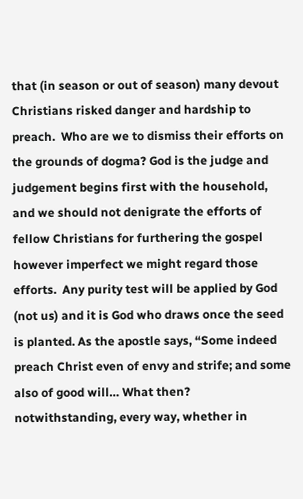that (in season or out of season) many devout Christians risked danger and hardship to preach.  Who are we to dismiss their efforts on the grounds of dogma? God is the judge and judgement begins first with the household, and we should not denigrate the efforts of fellow Christians for furthering the gospel however imperfect we might regard those efforts.  Any purity test will be applied by God (not us) and it is God who draws once the seed is planted. As the apostle says, “Some indeed preach Christ even of envy and strife; and some also of good will… What then? notwithstanding, every way, whether in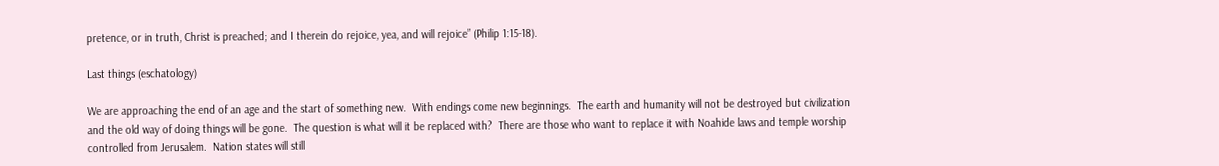pretence, or in truth, Christ is preached; and I therein do rejoice, yea, and will rejoice” (Philip 1:15-18).

Last things (eschatology)

We are approaching the end of an age and the start of something new.  With endings come new beginnings.  The earth and humanity will not be destroyed but civilization and the old way of doing things will be gone.  The question is what will it be replaced with?  There are those who want to replace it with Noahide laws and temple worship controlled from Jerusalem.  Nation states will still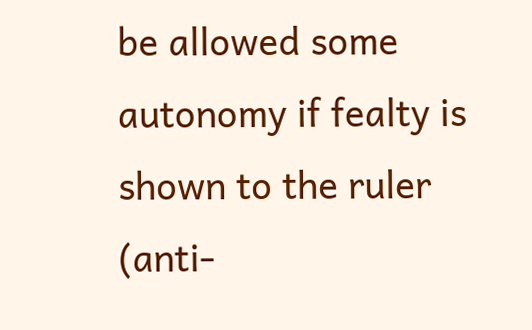be allowed some autonomy if fealty is shown to the ruler (anti-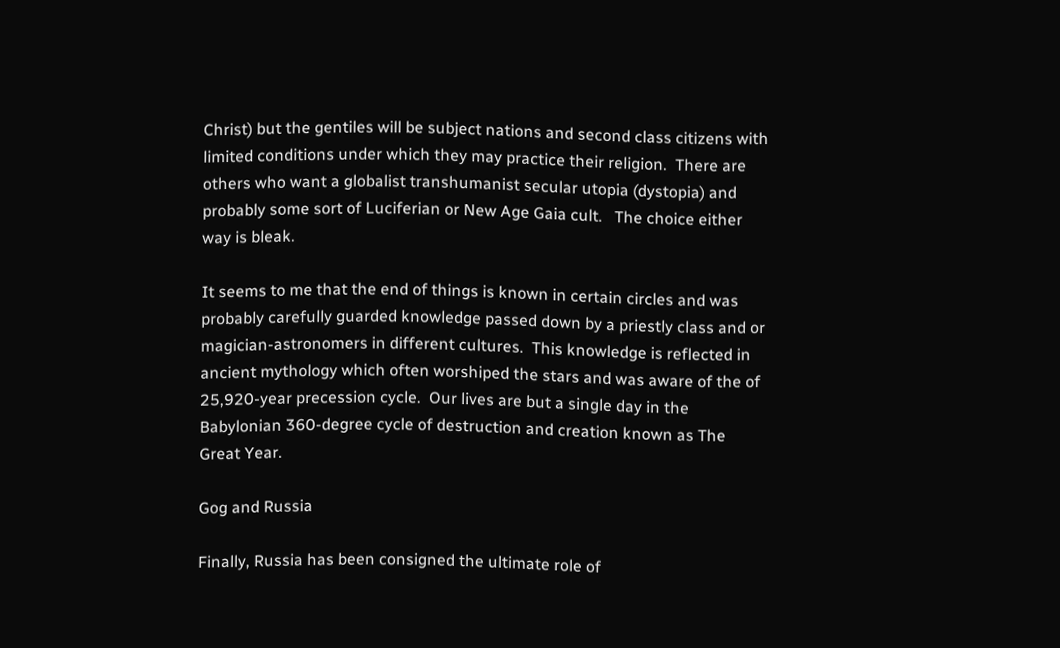Christ) but the gentiles will be subject nations and second class citizens with limited conditions under which they may practice their religion.  There are others who want a globalist transhumanist secular utopia (dystopia) and probably some sort of Luciferian or New Age Gaia cult.   The choice either way is bleak.

It seems to me that the end of things is known in certain circles and was probably carefully guarded knowledge passed down by a priestly class and or magician-astronomers in different cultures.  This knowledge is reflected in ancient mythology which often worshiped the stars and was aware of the of 25,920-year precession cycle.  Our lives are but a single day in the Babylonian 360-degree cycle of destruction and creation known as The Great Year.

Gog and Russia

Finally, Russia has been consigned the ultimate role of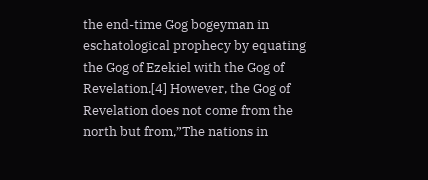the end-time Gog bogeyman in eschatological prophecy by equating the Gog of Ezekiel with the Gog of Revelation.[4] However, the Gog of Revelation does not come from the north but from,”The nations in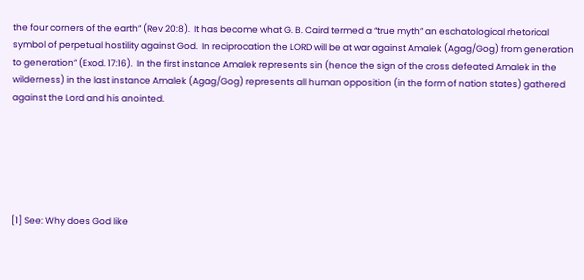the four corners of the earth” (Rev 20:8).  It has become what G. B. Caird termed a “true myth” an eschatological rhetorical symbol of perpetual hostility against God.  In reciprocation the LORD will be at war against Amalek (Agag/Gog) from generation to generation” (Exod. 17:16).  In the first instance Amalek represents sin (hence the sign of the cross defeated Amalek in the wilderness) in the last instance Amalek (Agag/Gog) represents all human opposition (in the form of nation states) gathered against the Lord and his anointed.






[1] See: Why does God like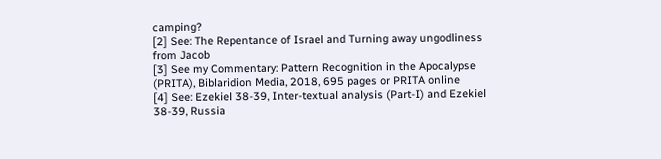camping?
[2] See: The Repentance of Israel and Turning away ungodliness from Jacob
[3] See my Commentary: Pattern Recognition in the Apocalypse (PRITA), Biblaridion Media, 2018, 695 pages or PRITA online
[4] See: Ezekiel 38-39, Inter-textual analysis (Part-I) and Ezekiel 38-39, Russia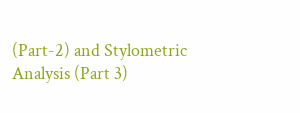(Part-2) and Stylometric Analysis (Part 3)